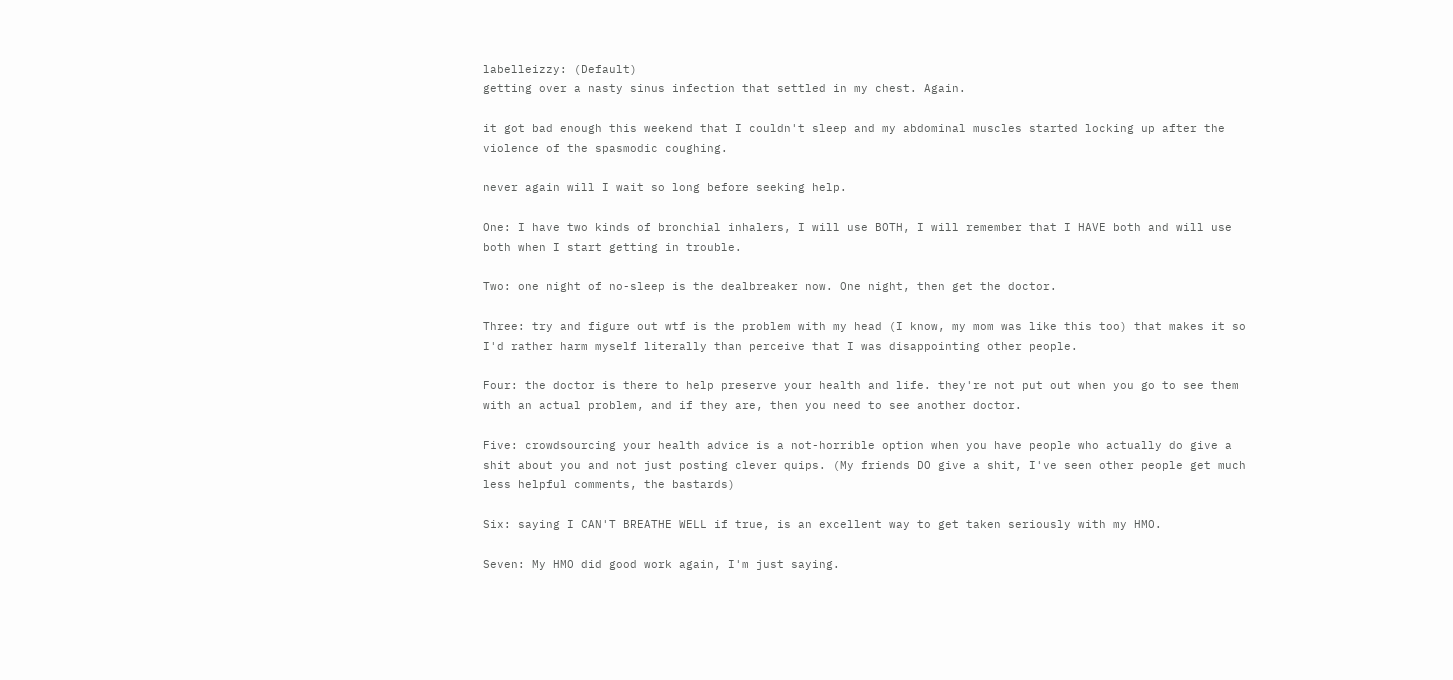labelleizzy: (Default)
getting over a nasty sinus infection that settled in my chest. Again.

it got bad enough this weekend that I couldn't sleep and my abdominal muscles started locking up after the violence of the spasmodic coughing.

never again will I wait so long before seeking help.

One: I have two kinds of bronchial inhalers, I will use BOTH, I will remember that I HAVE both and will use both when I start getting in trouble.

Two: one night of no-sleep is the dealbreaker now. One night, then get the doctor.

Three: try and figure out wtf is the problem with my head (I know, my mom was like this too) that makes it so I'd rather harm myself literally than perceive that I was disappointing other people.

Four: the doctor is there to help preserve your health and life. they're not put out when you go to see them with an actual problem, and if they are, then you need to see another doctor.

Five: crowdsourcing your health advice is a not-horrible option when you have people who actually do give a shit about you and not just posting clever quips. (My friends DO give a shit, I've seen other people get much less helpful comments, the bastards)

Six: saying I CAN'T BREATHE WELL if true, is an excellent way to get taken seriously with my HMO.

Seven: My HMO did good work again, I'm just saying.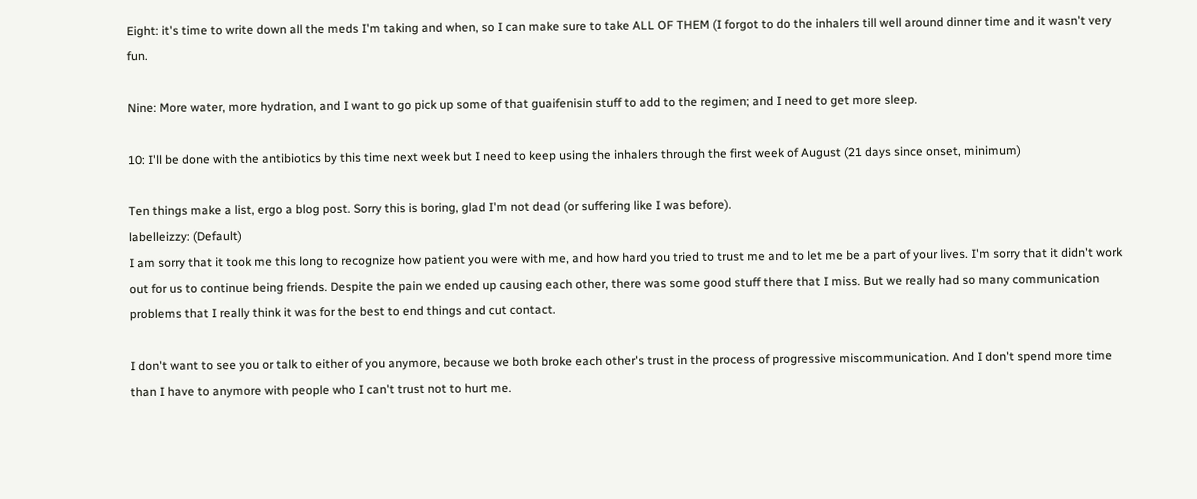Eight: it's time to write down all the meds I'm taking and when, so I can make sure to take ALL OF THEM (I forgot to do the inhalers till well around dinner time and it wasn't very fun.

Nine: More water, more hydration, and I want to go pick up some of that guaifenisin stuff to add to the regimen; and I need to get more sleep.

10: I'll be done with the antibiotics by this time next week but I need to keep using the inhalers through the first week of August (21 days since onset, minimum)

Ten things make a list, ergo a blog post. Sorry this is boring, glad I'm not dead (or suffering like I was before).
labelleizzy: (Default)
I am sorry that it took me this long to recognize how patient you were with me, and how hard you tried to trust me and to let me be a part of your lives. I'm sorry that it didn't work out for us to continue being friends. Despite the pain we ended up causing each other, there was some good stuff there that I miss. But we really had so many communication problems that I really think it was for the best to end things and cut contact.

I don't want to see you or talk to either of you anymore, because we both broke each other's trust in the process of progressive miscommunication. And I don't spend more time than I have to anymore with people who I can't trust not to hurt me.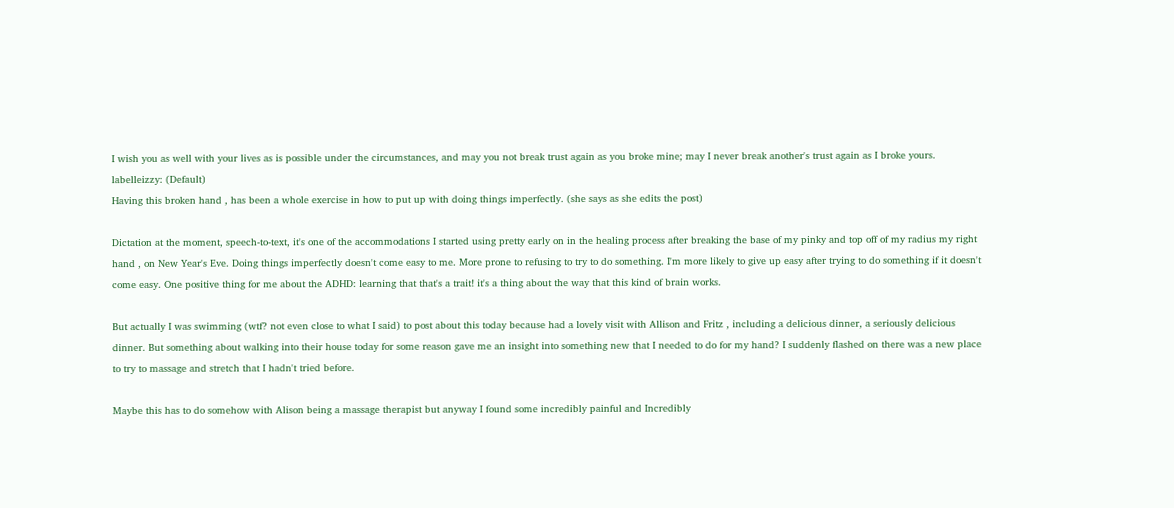I wish you as well with your lives as is possible under the circumstances, and may you not break trust again as you broke mine; may I never break another's trust again as I broke yours.
labelleizzy: (Default)
Having this broken hand , has been a whole exercise in how to put up with doing things imperfectly. (she says as she edits the post)

Dictation at the moment, speech-to-text, it's one of the accommodations I started using pretty early on in the healing process after breaking the base of my pinky and top off of my radius my right hand , on New Year's Eve. Doing things imperfectly doesn't come easy to me. More prone to refusing to try to do something. I'm more likely to give up easy after trying to do something if it doesn't come easy. One positive thing for me about the ADHD: learning that that's a trait! it's a thing about the way that this kind of brain works.

But actually I was swimming (wtf? not even close to what I said) to post about this today because had a lovely visit with Allison and Fritz , including a delicious dinner, a seriously delicious dinner. But something about walking into their house today for some reason gave me an insight into something new that I needed to do for my hand? I suddenly flashed on there was a new place to try to massage and stretch that I hadn't tried before.

Maybe this has to do somehow with Alison being a massage therapist but anyway I found some incredibly painful and Incredibly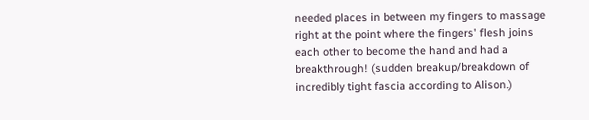needed places in between my fingers to massage right at the point where the fingers' flesh joins each other to become the hand and had a breakthrough! (sudden breakup/breakdown of incredibly tight fascia according to Alison.)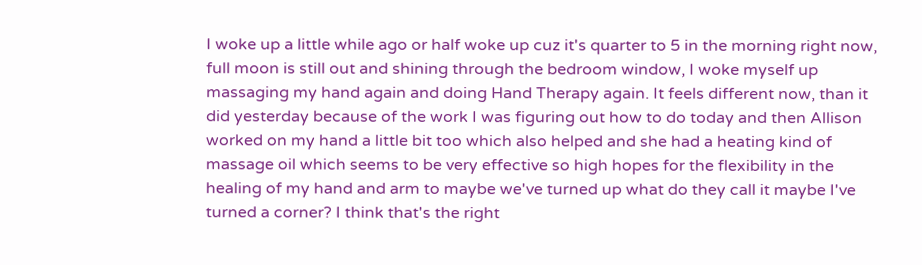I woke up a little while ago or half woke up cuz it's quarter to 5 in the morning right now, full moon is still out and shining through the bedroom window, I woke myself up massaging my hand again and doing Hand Therapy again. It feels different now, than it did yesterday because of the work I was figuring out how to do today and then Allison worked on my hand a little bit too which also helped and she had a heating kind of massage oil which seems to be very effective so high hopes for the flexibility in the healing of my hand and arm to maybe we've turned up what do they call it maybe I've turned a corner? I think that's the right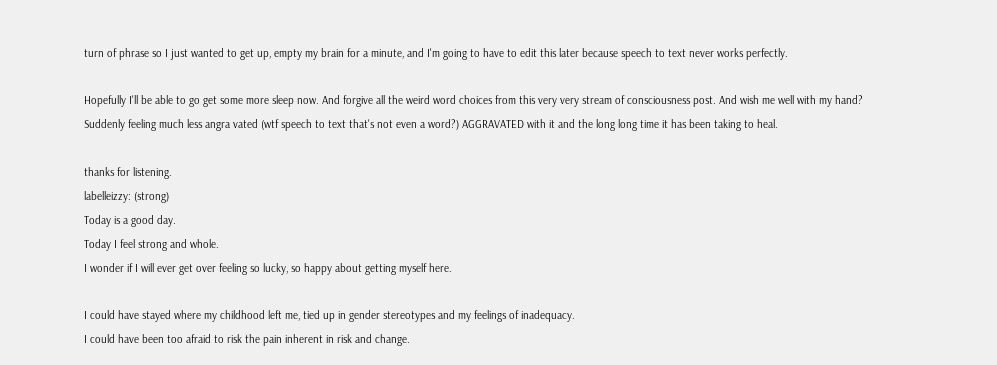turn of phrase so I just wanted to get up, empty my brain for a minute, and I'm going to have to edit this later because speech to text never works perfectly.

Hopefully I'll be able to go get some more sleep now. And forgive all the weird word choices from this very very stream of consciousness post. And wish me well with my hand? Suddenly feeling much less angra vated (wtf speech to text that's not even a word?) AGGRAVATED with it and the long long time it has been taking to heal.

thanks for listening.
labelleizzy: (strong)
Today is a good day.
Today I feel strong and whole.
I wonder if I will ever get over feeling so lucky, so happy about getting myself here.

I could have stayed where my childhood left me, tied up in gender stereotypes and my feelings of inadequacy.
I could have been too afraid to risk the pain inherent in risk and change.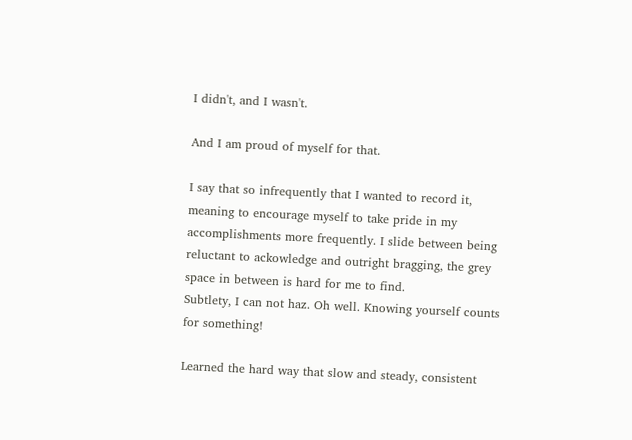I didn't, and I wasn't.

And I am proud of myself for that.

I say that so infrequently that I wanted to record it, meaning to encourage myself to take pride in my accomplishments more frequently. I slide between being reluctant to ackowledge and outright bragging, the grey space in between is hard for me to find.
Subtlety, I can not haz. Oh well. Knowing yourself counts for something!

Learned the hard way that slow and steady, consistent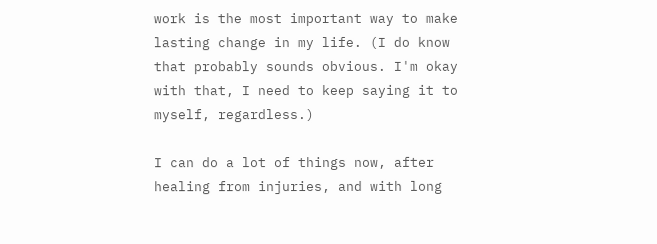work is the most important way to make lasting change in my life. (I do know that probably sounds obvious. I'm okay with that, I need to keep saying it to myself, regardless.)

I can do a lot of things now, after healing from injuries, and with long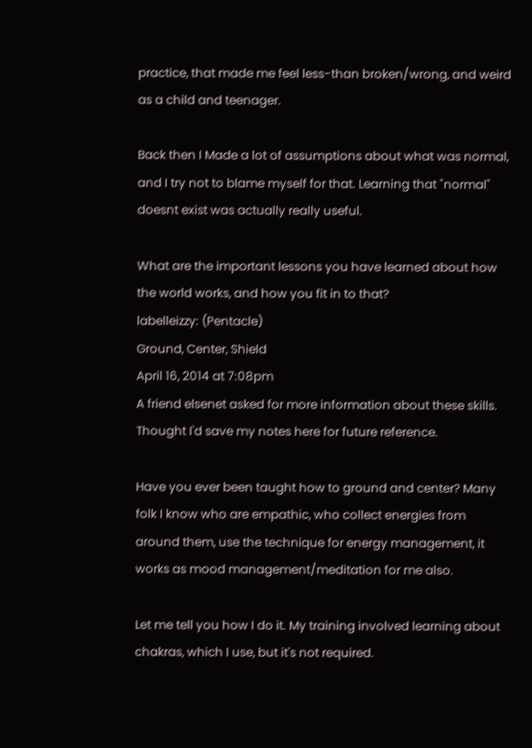practice, that made me feel less-than broken/wrong, and weird as a child and teenager.

Back then I Made a lot of assumptions about what was normal, and I try not to blame myself for that. Learning that "normal" doesnt exist was actually really useful.

What are the important lessons you have learned about how the world works, and how you fit in to that?
labelleizzy: (Pentacle)
Ground, Center, Shield
April 16, 2014 at 7:08pm
A friend elsenet asked for more information about these skills. Thought I'd save my notes here for future reference.

Have you ever been taught how to ground and center? Many folk I know who are empathic, who collect energies from around them, use the technique for energy management, it works as mood management/meditation for me also.

Let me tell you how I do it. My training involved learning about chakras, which I use, but it's not required.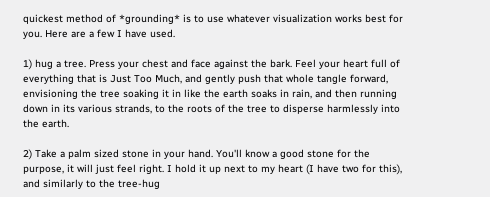quickest method of *grounding* is to use whatever visualization works best for you. Here are a few I have used.

1) hug a tree. Press your chest and face against the bark. Feel your heart full of everything that is Just Too Much, and gently push that whole tangle forward, envisioning the tree soaking it in like the earth soaks in rain, and then running down in its various strands, to the roots of the tree to disperse harmlessly into the earth.

2) Take a palm sized stone in your hand. You'll know a good stone for the purpose, it will just feel right. I hold it up next to my heart (I have two for this), and similarly to the tree-hug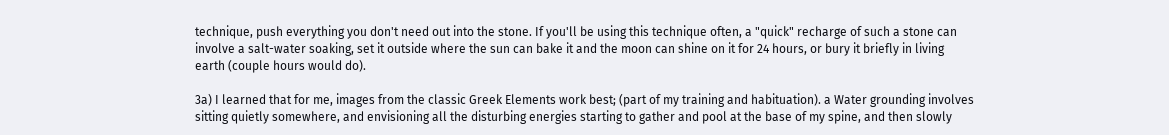technique, push everything you don't need out into the stone. If you'll be using this technique often, a "quick" recharge of such a stone can involve a salt-water soaking, set it outside where the sun can bake it and the moon can shine on it for 24 hours, or bury it briefly in living earth (couple hours would do).

3a) I learned that for me, images from the classic Greek Elements work best; (part of my training and habituation). a Water grounding involves sitting quietly somewhere, and envisioning all the disturbing energies starting to gather and pool at the base of my spine, and then slowly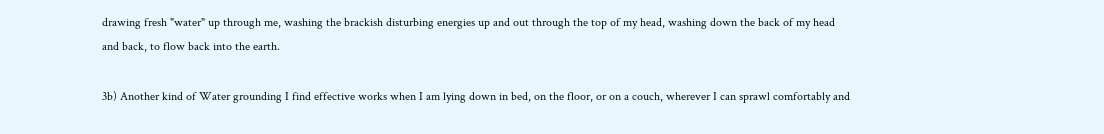drawing fresh "water" up through me, washing the brackish disturbing energies up and out through the top of my head, washing down the back of my head and back, to flow back into the earth.

3b) Another kind of Water grounding I find effective works when I am lying down in bed, on the floor, or on a couch, wherever I can sprawl comfortably and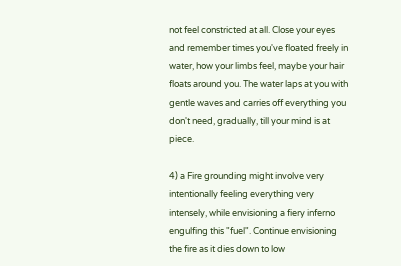not feel constricted at all. Close your eyes and remember times you've floated freely in water, how your limbs feel, maybe your hair floats around you. The water laps at you with gentle waves and carries off everything you don't need, gradually, till your mind is at piece.

4) a Fire grounding might involve very intentionally feeling everything very intensely, while envisioning a fiery inferno engulfing this "fuel". Continue envisioning the fire as it dies down to low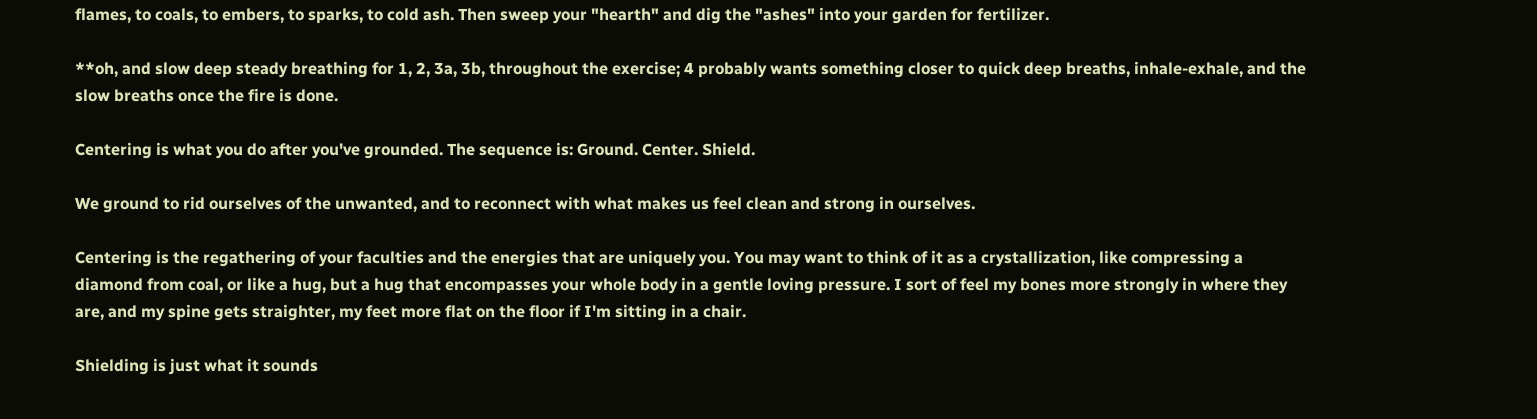flames, to coals, to embers, to sparks, to cold ash. Then sweep your "hearth" and dig the "ashes" into your garden for fertilizer.

**oh, and slow deep steady breathing for 1, 2, 3a, 3b, throughout the exercise; 4 probably wants something closer to quick deep breaths, inhale-exhale, and the slow breaths once the fire is done.

Centering is what you do after you've grounded. The sequence is: Ground. Center. Shield.

We ground to rid ourselves of the unwanted, and to reconnect with what makes us feel clean and strong in ourselves.

Centering is the regathering of your faculties and the energies that are uniquely you. You may want to think of it as a crystallization, like compressing a diamond from coal, or like a hug, but a hug that encompasses your whole body in a gentle loving pressure. I sort of feel my bones more strongly in where they are, and my spine gets straighter, my feet more flat on the floor if I'm sitting in a chair.

Shielding is just what it sounds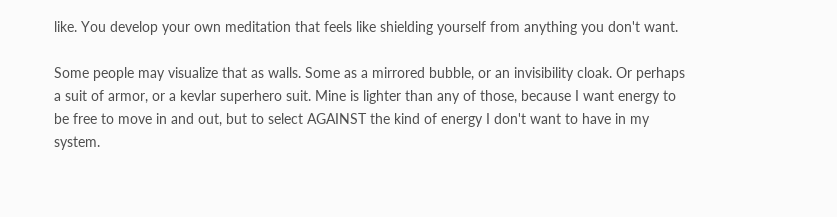like. You develop your own meditation that feels like shielding yourself from anything you don't want.

Some people may visualize that as walls. Some as a mirrored bubble, or an invisibility cloak. Or perhaps a suit of armor, or a kevlar superhero suit. Mine is lighter than any of those, because I want energy to be free to move in and out, but to select AGAINST the kind of energy I don't want to have in my system.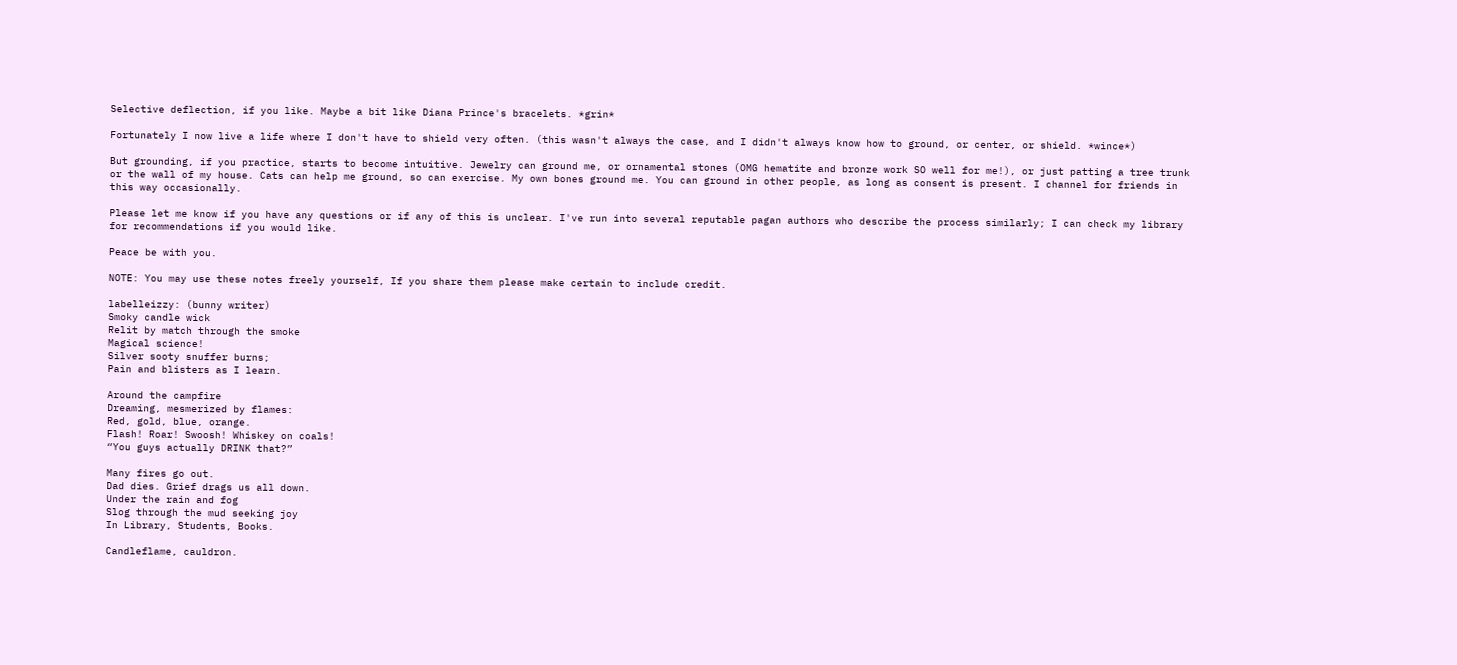Selective deflection, if you like. Maybe a bit like Diana Prince's bracelets. *grin*

Fortunately I now live a life where I don't have to shield very often. (this wasn't always the case, and I didn't always know how to ground, or center, or shield. *wince*)

But grounding, if you practice, starts to become intuitive. Jewelry can ground me, or ornamental stones (OMG hematite and bronze work SO well for me!), or just patting a tree trunk or the wall of my house. Cats can help me ground, so can exercise. My own bones ground me. You can ground in other people, as long as consent is present. I channel for friends in this way occasionally.

Please let me know if you have any questions or if any of this is unclear. I've run into several reputable pagan authors who describe the process similarly; I can check my library for recommendations if you would like.

Peace be with you.

NOTE: You may use these notes freely yourself, If you share them please make certain to include credit.

labelleizzy: (bunny writer)
Smoky candle wick
Relit by match through the smoke
Magical science!
Silver sooty snuffer burns;
Pain and blisters as I learn.

Around the campfire
Dreaming, mesmerized by flames:
Red, gold, blue, orange.
Flash! Roar! Swoosh! Whiskey on coals!
“You guys actually DRINK that?”

Many fires go out.
Dad dies. Grief drags us all down.
Under the rain and fog
Slog through the mud seeking joy
In Library, Students, Books.

Candleflame, cauldron.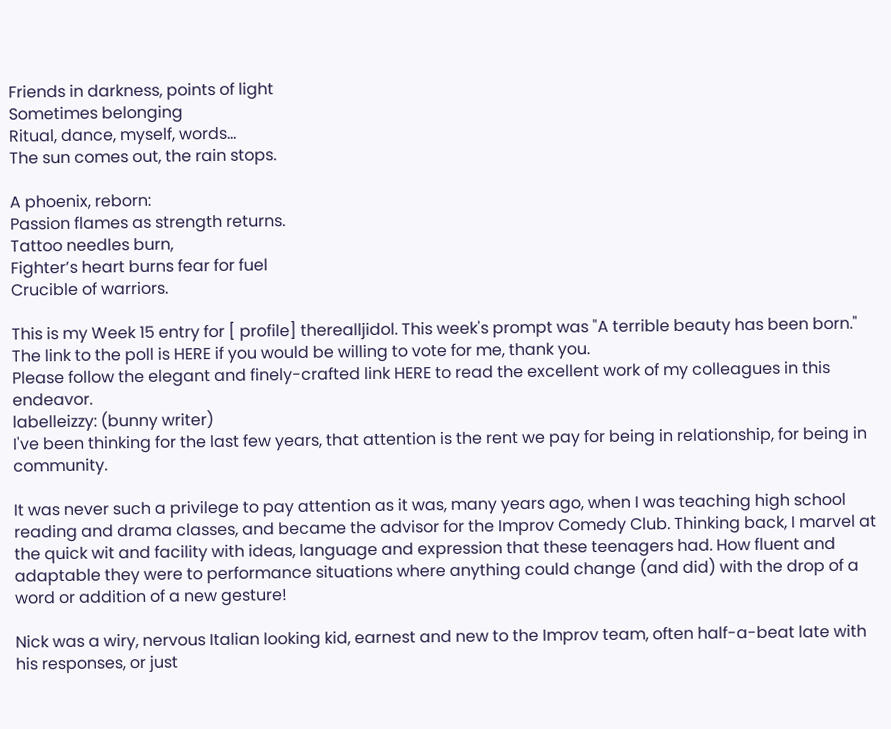Friends in darkness, points of light
Sometimes belonging
Ritual, dance, myself, words...
The sun comes out, the rain stops.

A phoenix, reborn:
Passion flames as strength returns.
Tattoo needles burn,
Fighter’s heart burns fear for fuel
Crucible of warriors.

This is my Week 15 entry for [ profile] therealljidol. This week's prompt was "A terrible beauty has been born."
The link to the poll is HERE if you would be willing to vote for me, thank you.
Please follow the elegant and finely-crafted link HERE to read the excellent work of my colleagues in this endeavor.
labelleizzy: (bunny writer)
I've been thinking for the last few years, that attention is the rent we pay for being in relationship, for being in community.

It was never such a privilege to pay attention as it was, many years ago, when I was teaching high school reading and drama classes, and became the advisor for the Improv Comedy Club. Thinking back, I marvel at the quick wit and facility with ideas, language and expression that these teenagers had. How fluent and adaptable they were to performance situations where anything could change (and did) with the drop of a word or addition of a new gesture!

Nick was a wiry, nervous Italian looking kid, earnest and new to the Improv team, often half-a-beat late with his responses, or just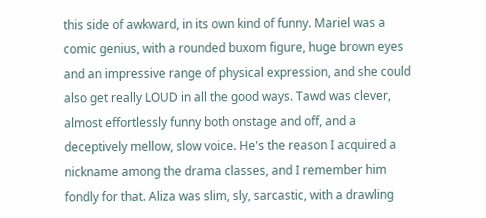this side of awkward, in its own kind of funny. Mariel was a comic genius, with a rounded buxom figure, huge brown eyes and an impressive range of physical expression, and she could also get really LOUD in all the good ways. Tawd was clever, almost effortlessly funny both onstage and off, and a deceptively mellow, slow voice. He's the reason I acquired a nickname among the drama classes, and I remember him fondly for that. Aliza was slim, sly, sarcastic, with a drawling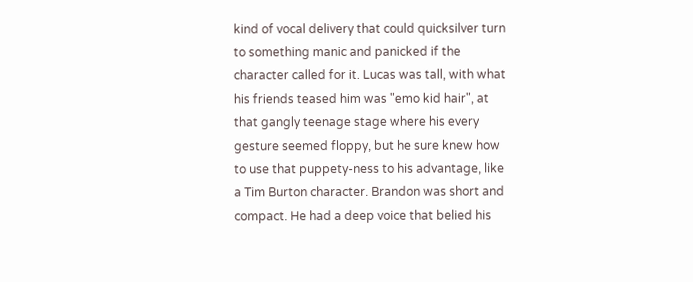kind of vocal delivery that could quicksilver turn to something manic and panicked if the character called for it. Lucas was tall, with what his friends teased him was "emo kid hair", at that gangly teenage stage where his every gesture seemed floppy, but he sure knew how to use that puppety-ness to his advantage, like a Tim Burton character. Brandon was short and compact. He had a deep voice that belied his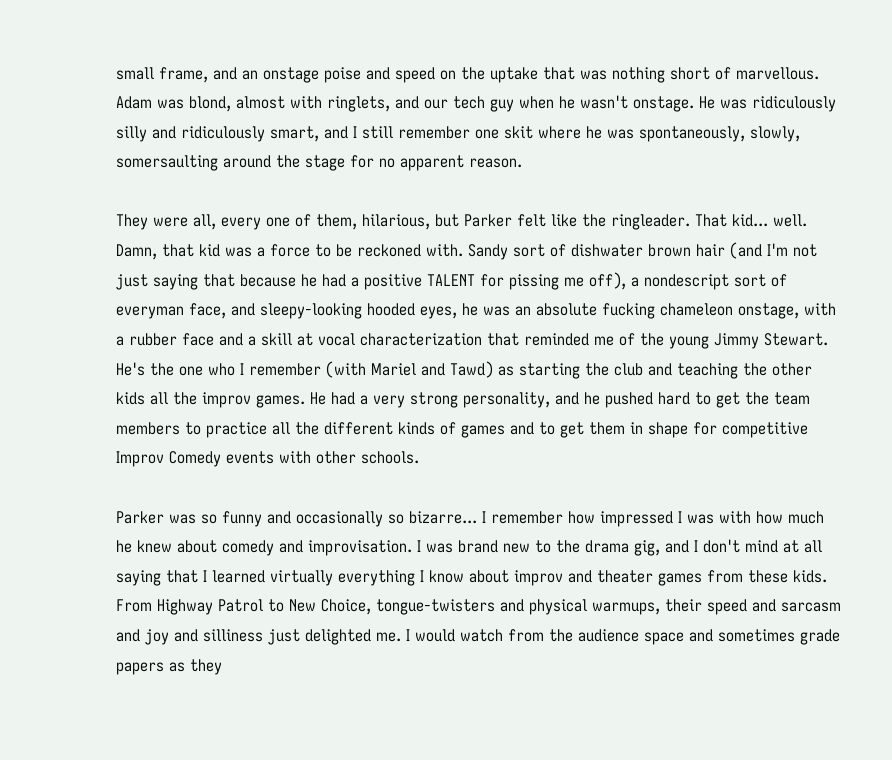small frame, and an onstage poise and speed on the uptake that was nothing short of marvellous. Adam was blond, almost with ringlets, and our tech guy when he wasn't onstage. He was ridiculously silly and ridiculously smart, and I still remember one skit where he was spontaneously, slowly, somersaulting around the stage for no apparent reason.

They were all, every one of them, hilarious, but Parker felt like the ringleader. That kid... well. Damn, that kid was a force to be reckoned with. Sandy sort of dishwater brown hair (and I'm not just saying that because he had a positive TALENT for pissing me off), a nondescript sort of everyman face, and sleepy-looking hooded eyes, he was an absolute fucking chameleon onstage, with a rubber face and a skill at vocal characterization that reminded me of the young Jimmy Stewart. He's the one who I remember (with Mariel and Tawd) as starting the club and teaching the other kids all the improv games. He had a very strong personality, and he pushed hard to get the team members to practice all the different kinds of games and to get them in shape for competitive Improv Comedy events with other schools.

Parker was so funny and occasionally so bizarre... I remember how impressed I was with how much he knew about comedy and improvisation. I was brand new to the drama gig, and I don't mind at all saying that I learned virtually everything I know about improv and theater games from these kids. From Highway Patrol to New Choice, tongue-twisters and physical warmups, their speed and sarcasm and joy and silliness just delighted me. I would watch from the audience space and sometimes grade papers as they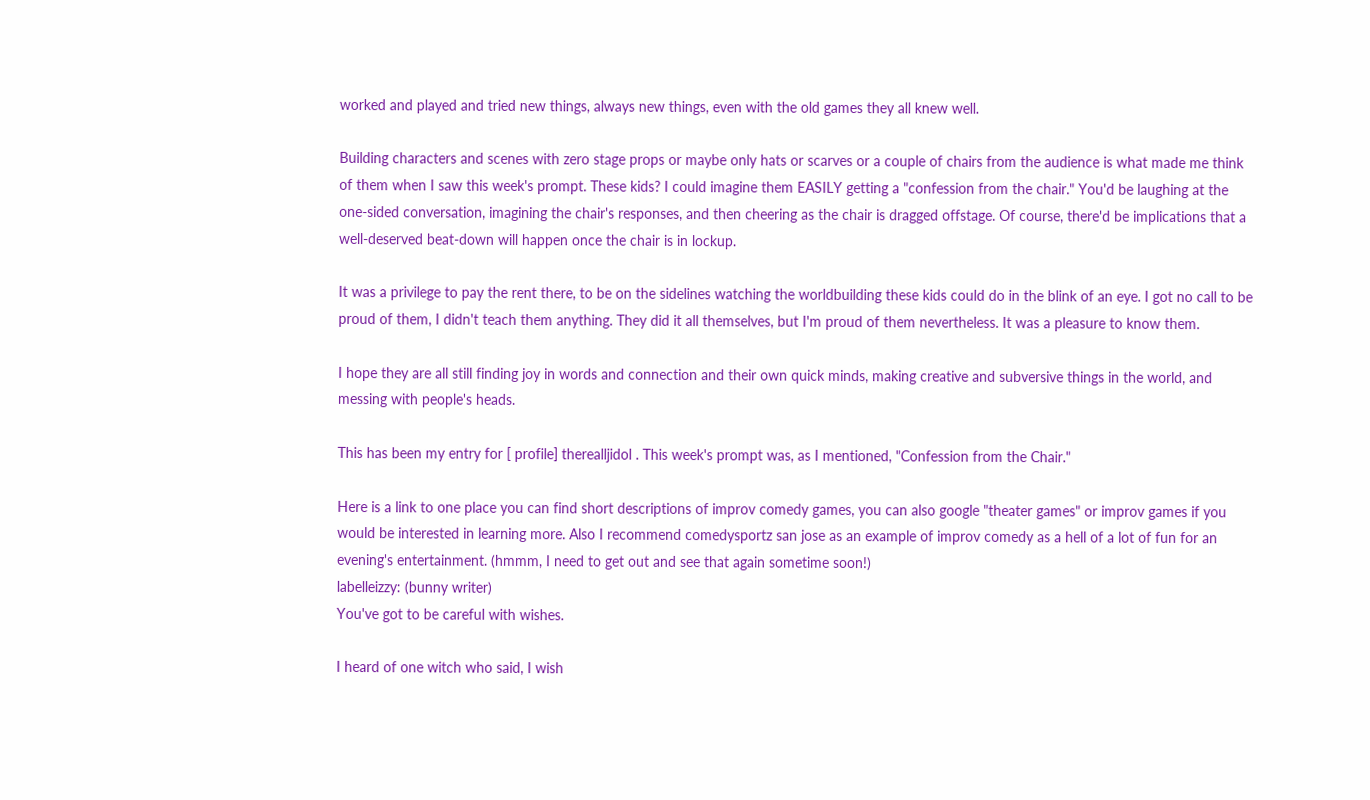worked and played and tried new things, always new things, even with the old games they all knew well.

Building characters and scenes with zero stage props or maybe only hats or scarves or a couple of chairs from the audience is what made me think of them when I saw this week's prompt. These kids? I could imagine them EASILY getting a "confession from the chair." You'd be laughing at the one-sided conversation, imagining the chair's responses, and then cheering as the chair is dragged offstage. Of course, there'd be implications that a well-deserved beat-down will happen once the chair is in lockup.

It was a privilege to pay the rent there, to be on the sidelines watching the worldbuilding these kids could do in the blink of an eye. I got no call to be proud of them, I didn't teach them anything. They did it all themselves, but I'm proud of them nevertheless. It was a pleasure to know them.

I hope they are all still finding joy in words and connection and their own quick minds, making creative and subversive things in the world, and messing with people's heads.

This has been my entry for [ profile] therealljidol . This week's prompt was, as I mentioned, "Confession from the Chair."

Here is a link to one place you can find short descriptions of improv comedy games, you can also google "theater games" or improv games if you would be interested in learning more. Also I recommend comedysportz san jose as an example of improv comedy as a hell of a lot of fun for an evening's entertainment. (hmmm, I need to get out and see that again sometime soon!)
labelleizzy: (bunny writer)
You've got to be careful with wishes.

I heard of one witch who said, I wish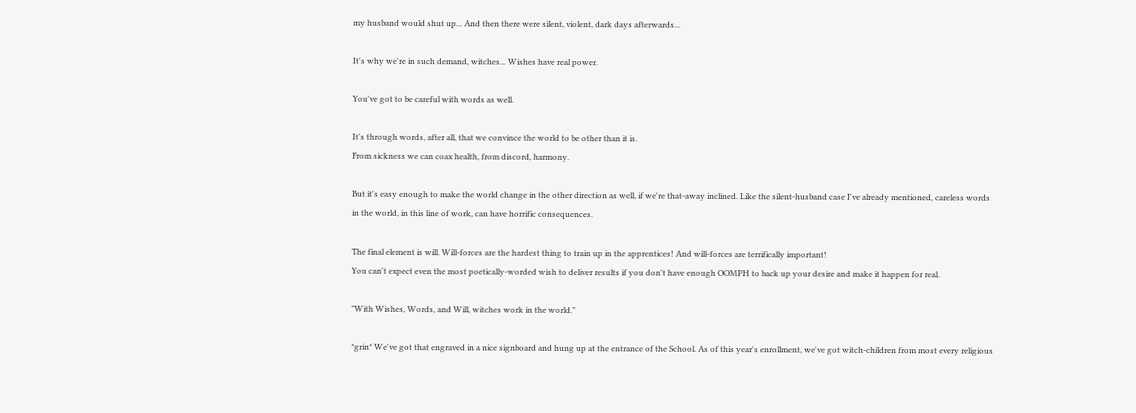my husband would shut up... And then there were silent, violent, dark days afterwards...

It's why we're in such demand, witches... Wishes have real power.

You've got to be careful with words as well.

It's through words, after all, that we convince the world to be other than it is.
From sickness we can coax health, from discord, harmony.

But it's easy enough to make the world change in the other direction as well, if we're that-away inclined. Like the silent-husband case I've already mentioned, careless words in the world, in this line of work, can have horrific consequences.

The final element is will. Will-forces are the hardest thing to train up in the apprentices! And will-forces are terrifically important!
You can't expect even the most poetically-worded wish to deliver results if you don't have enough OOMPH to back up your desire and make it happen for real.

"With Wishes, Words, and Will, witches work in the world."

*grin* We've got that engraved in a nice signboard and hung up at the entrance of the School. As of this year's enrollment, we've got witch-children from most every religious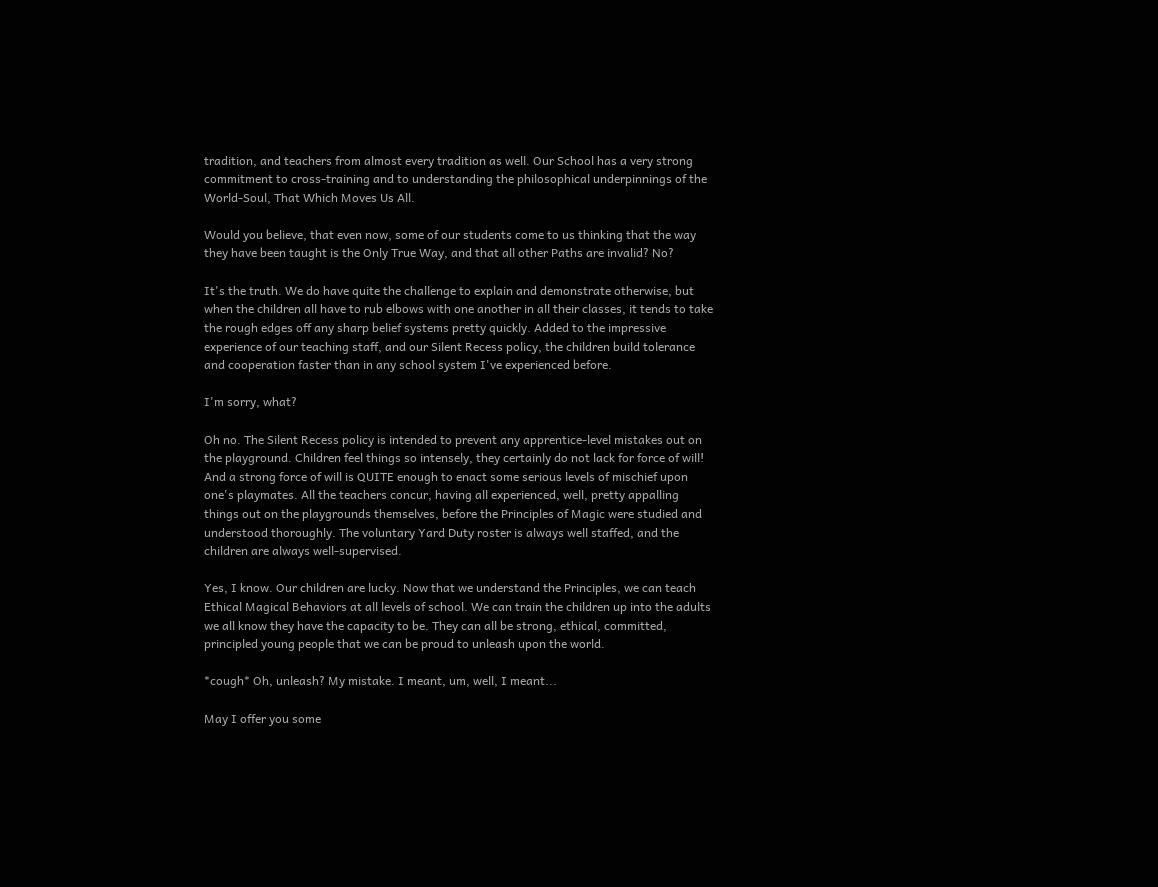tradition, and teachers from almost every tradition as well. Our School has a very strong commitment to cross-training and to understanding the philosophical underpinnings of the World-Soul, That Which Moves Us All.

Would you believe, that even now, some of our students come to us thinking that the way they have been taught is the Only True Way, and that all other Paths are invalid? No?

It's the truth. We do have quite the challenge to explain and demonstrate otherwise, but when the children all have to rub elbows with one another in all their classes, it tends to take the rough edges off any sharp belief systems pretty quickly. Added to the impressive experience of our teaching staff, and our Silent Recess policy, the children build tolerance and cooperation faster than in any school system I've experienced before.

I'm sorry, what?

Oh no. The Silent Recess policy is intended to prevent any apprentice-level mistakes out on the playground. Children feel things so intensely, they certainly do not lack for force of will! And a strong force of will is QUITE enough to enact some serious levels of mischief upon one's playmates. All the teachers concur, having all experienced, well, pretty appalling things out on the playgrounds themselves, before the Principles of Magic were studied and understood thoroughly. The voluntary Yard Duty roster is always well staffed, and the children are always well-supervised.

Yes, I know. Our children are lucky. Now that we understand the Principles, we can teach Ethical Magical Behaviors at all levels of school. We can train the children up into the adults we all know they have the capacity to be. They can all be strong, ethical, committed, principled young people that we can be proud to unleash upon the world.

*cough* Oh, unleash? My mistake. I meant, um, well, I meant...

May I offer you some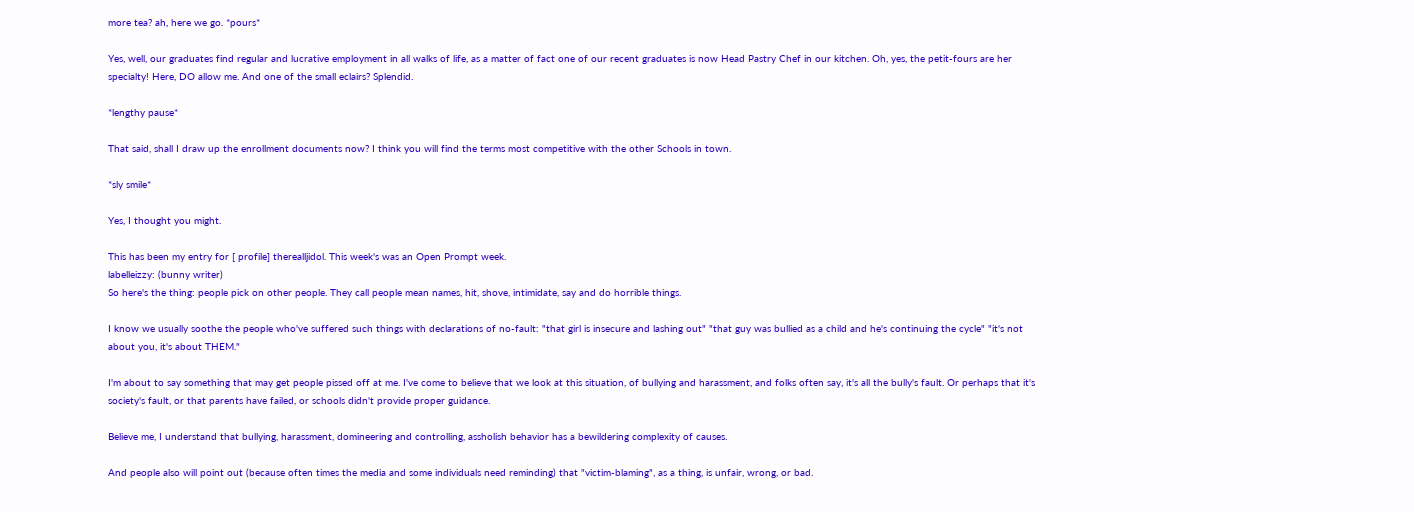more tea? ah, here we go. *pours*

Yes, well, our graduates find regular and lucrative employment in all walks of life, as a matter of fact one of our recent graduates is now Head Pastry Chef in our kitchen. Oh, yes, the petit-fours are her specialty! Here, DO allow me. And one of the small eclairs? Splendid.

*lengthy pause*

That said, shall I draw up the enrollment documents now? I think you will find the terms most competitive with the other Schools in town.

*sly smile*

Yes, I thought you might.

This has been my entry for [ profile] therealljidol. This week's was an Open Prompt week.
labelleizzy: (bunny writer)
So here's the thing: people pick on other people. They call people mean names, hit, shove, intimidate, say and do horrible things.

I know we usually soothe the people who've suffered such things with declarations of no-fault: "that girl is insecure and lashing out" "that guy was bullied as a child and he's continuing the cycle" "it's not about you, it's about THEM."

I'm about to say something that may get people pissed off at me. I've come to believe that we look at this situation, of bullying and harassment, and folks often say, it's all the bully's fault. Or perhaps that it's society's fault, or that parents have failed, or schools didn't provide proper guidance.

Believe me, I understand that bullying, harassment, domineering and controlling, assholish behavior has a bewildering complexity of causes.

And people also will point out (because often times the media and some individuals need reminding) that "victim-blaming", as a thing, is unfair, wrong, or bad.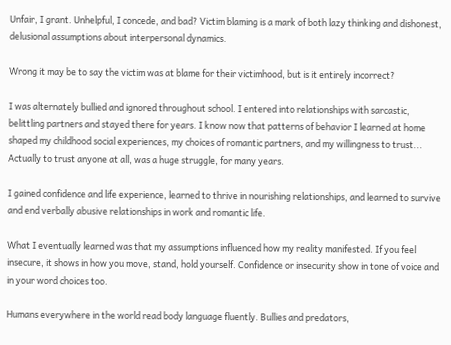Unfair, I grant. Unhelpful, I concede, and bad? Victim blaming is a mark of both lazy thinking and dishonest, delusional assumptions about interpersonal dynamics.

Wrong it may be to say the victim was at blame for their victimhood, but is it entirely incorrect?

I was alternately bullied and ignored throughout school. I entered into relationships with sarcastic, belittling partners and stayed there for years. I know now that patterns of behavior I learned at home shaped my childhood social experiences, my choices of romantic partners, and my willingness to trust... Actually to trust anyone at all, was a huge struggle, for many years.

I gained confidence and life experience, learned to thrive in nourishing relationships, and learned to survive and end verbally abusive relationships in work and romantic life.

What I eventually learned was that my assumptions influenced how my reality manifested. If you feel insecure, it shows in how you move, stand, hold yourself. Confidence or insecurity show in tone of voice and in your word choices too.

Humans everywhere in the world read body language fluently. Bullies and predators,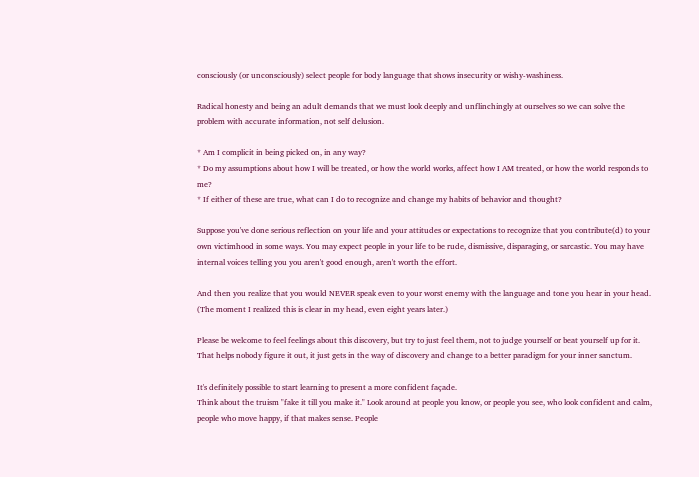consciously (or unconsciously) select people for body language that shows insecurity or wishy-washiness.

Radical honesty and being an adult demands that we must look deeply and unflinchingly at ourselves so we can solve the problem with accurate information, not self delusion.

* Am I complicit in being picked on, in any way?
* Do my assumptions about how I will be treated, or how the world works, affect how I AM treated, or how the world responds to me?
* If either of these are true, what can I do to recognize and change my habits of behavior and thought?

Suppose you've done serious reflection on your life and your attitudes or expectations to recognize that you contribute(d) to your own victimhood in some ways. You may expect people in your life to be rude, dismissive, disparaging, or sarcastic. You may have internal voices telling you you aren't good enough, aren't worth the effort.

And then you realize that you would NEVER speak even to your worst enemy with the language and tone you hear in your head. (The moment I realized this is clear in my head, even eight years later.)

Please be welcome to feel feelings about this discovery, but try to just feel them, not to judge yourself or beat yourself up for it. That helps nobody figure it out, it just gets in the way of discovery and change to a better paradigm for your inner sanctum.

It's definitely possible to start learning to present a more confident façade.
Think about the truism "fake it till you make it." Look around at people you know, or people you see, who look confident and calm, people who move happy, if that makes sense. People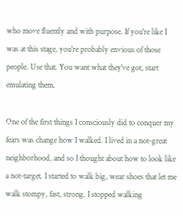who move fluently and with purpose. If you're like I was at this stage, you're probably envious of those people. Use that. You want what they've got, start emulating them.

One of the first things I consciously did to conquer my fears was change how I walked. I lived in a not-great neighborhood, and so I thought about how to look like a not-target. I started to walk big, wear shoes that let me walk stompy, fast, strong. I stopped walking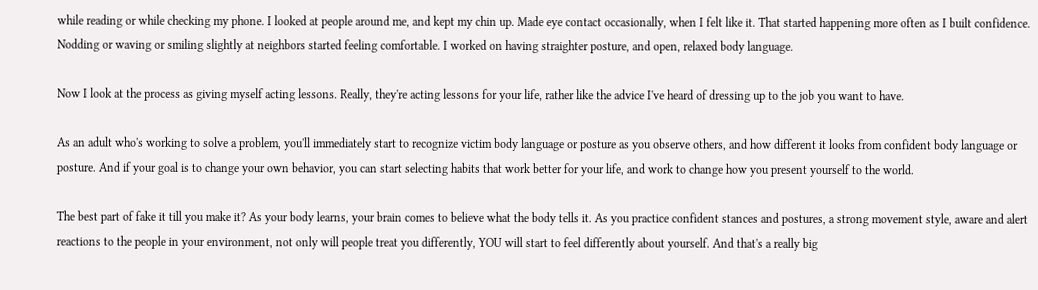while reading or while checking my phone. I looked at people around me, and kept my chin up. Made eye contact occasionally, when I felt like it. That started happening more often as I built confidence. Nodding or waving or smiling slightly at neighbors started feeling comfortable. I worked on having straighter posture, and open, relaxed body language.

Now I look at the process as giving myself acting lessons. Really, they're acting lessons for your life, rather like the advice I've heard of dressing up to the job you want to have.

As an adult who's working to solve a problem, you'll immediately start to recognize victim body language or posture as you observe others, and how different it looks from confident body language or posture. And if your goal is to change your own behavior, you can start selecting habits that work better for your life, and work to change how you present yourself to the world.

The best part of fake it till you make it? As your body learns, your brain comes to believe what the body tells it. As you practice confident stances and postures, a strong movement style, aware and alert reactions to the people in your environment, not only will people treat you differently, YOU will start to feel differently about yourself. And that's a really big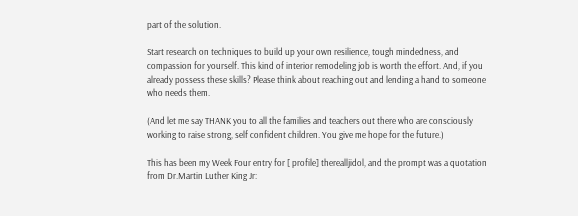part of the solution.

Start research on techniques to build up your own resilience, tough mindedness, and compassion for yourself. This kind of interior remodeling job is worth the effort. And, if you already possess these skills? Please think about reaching out and lending a hand to someone who needs them.

(And let me say THANK you to all the families and teachers out there who are consciously working to raise strong, self confident children. You give me hope for the future.)

This has been my Week Four entry for [ profile] therealljidol, and the prompt was a quotation from Dr.Martin Luther King Jr: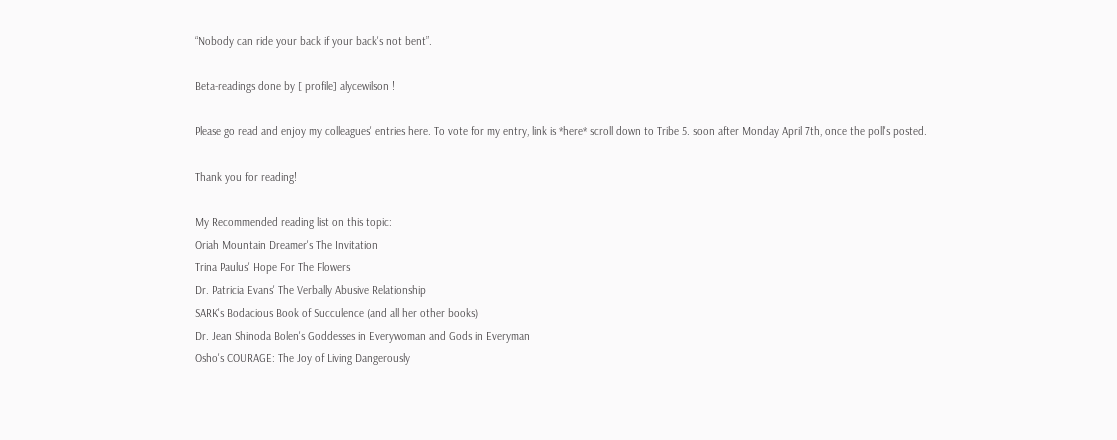“Nobody can ride your back if your back's not bent”.

Beta-readings done by [ profile] alycewilson !

Please go read and enjoy my colleagues' entries here. To vote for my entry, link is *here* scroll down to Tribe 5. soon after Monday April 7th, once the poll's posted.

Thank you for reading!

My Recommended reading list on this topic:
Oriah Mountain Dreamer's The Invitation
Trina Paulus' Hope For The Flowers
Dr. Patricia Evans' The Verbally Abusive Relationship
SARK's Bodacious Book of Succulence (and all her other books)
Dr. Jean Shinoda Bolen's Goddesses in Everywoman and Gods in Everyman
Osho's COURAGE: The Joy of Living Dangerously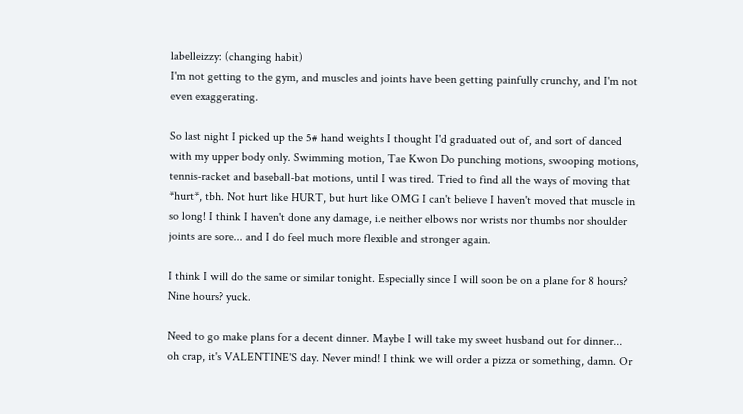labelleizzy: (changing habit)
I'm not getting to the gym, and muscles and joints have been getting painfully crunchy, and I'm not even exaggerating.

So last night I picked up the 5# hand weights I thought I'd graduated out of, and sort of danced with my upper body only. Swimming motion, Tae Kwon Do punching motions, swooping motions, tennis-racket and baseball-bat motions, until I was tired. Tried to find all the ways of moving that *hurt*, tbh. Not hurt like HURT, but hurt like OMG I can't believe I haven't moved that muscle in so long! I think I haven't done any damage, i.e neither elbows nor wrists nor thumbs nor shoulder joints are sore... and I do feel much more flexible and stronger again.

I think I will do the same or similar tonight. Especially since I will soon be on a plane for 8 hours? Nine hours? yuck.

Need to go make plans for a decent dinner. Maybe I will take my sweet husband out for dinner... oh crap, it's VALENTINE'S day. Never mind! I think we will order a pizza or something, damn. Or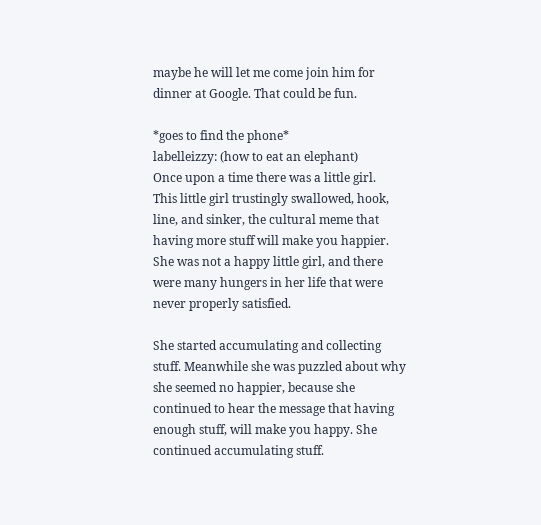maybe he will let me come join him for dinner at Google. That could be fun.

*goes to find the phone*
labelleizzy: (how to eat an elephant)
Once upon a time there was a little girl.
This little girl trustingly swallowed, hook, line, and sinker, the cultural meme that having more stuff will make you happier. She was not a happy little girl, and there were many hungers in her life that were never properly satisfied.

She started accumulating and collecting stuff. Meanwhile she was puzzled about why she seemed no happier, because she continued to hear the message that having enough stuff, will make you happy. She continued accumulating stuff.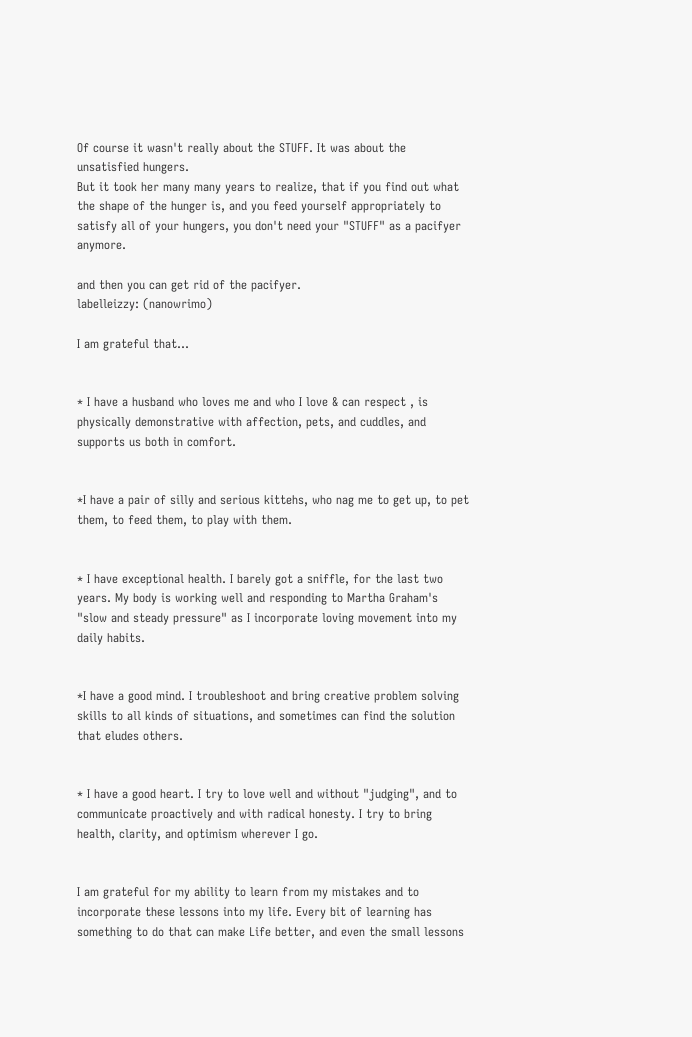Of course it wasn't really about the STUFF. It was about the unsatisfied hungers.
But it took her many many years to realize, that if you find out what the shape of the hunger is, and you feed yourself appropriately to satisfy all of your hungers, you don't need your "STUFF" as a pacifyer anymore.

and then you can get rid of the pacifyer.
labelleizzy: (nanowrimo)

I am grateful that...


* I have a husband who loves me and who I love & can respect , is physically demonstrative with affection, pets, and cuddles, and supports us both in comfort.


*I have a pair of silly and serious kittehs, who nag me to get up, to pet them, to feed them, to play with them.


* I have exceptional health. I barely got a sniffle, for the last two years. My body is working well and responding to Martha Graham's "slow and steady pressure" as I incorporate loving movement into my daily habits.


*I have a good mind. I troubleshoot and bring creative problem solving skills to all kinds of situations, and sometimes can find the solution that eludes others.


* I have a good heart. I try to love well and without "judging", and to communicate proactively and with radical honesty. I try to bring health, clarity, and optimism wherever I go.


I am grateful for my ability to learn from my mistakes and to incorporate these lessons into my life. Every bit of learning has something to do that can make Life better, and even the small lessons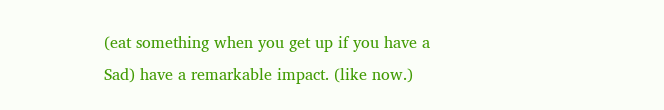(eat something when you get up if you have a Sad) have a remarkable impact. (like now.)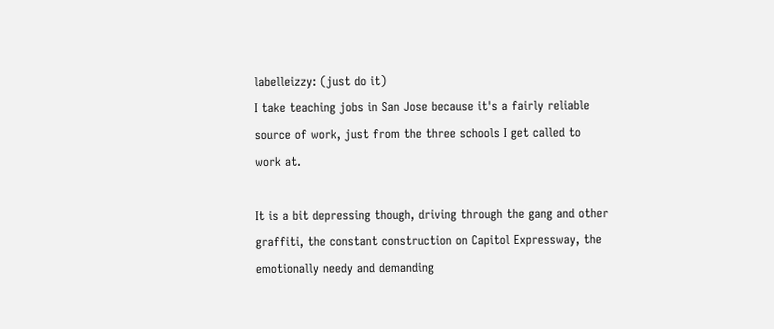labelleizzy: (just do it)
I take teaching jobs in San Jose because it's a fairly reliable source of work, just from the three schools I get called to work at.

It is a bit depressing though, driving through the gang and other graffiti, the constant construction on Capitol Expressway, the emotionally needy and demanding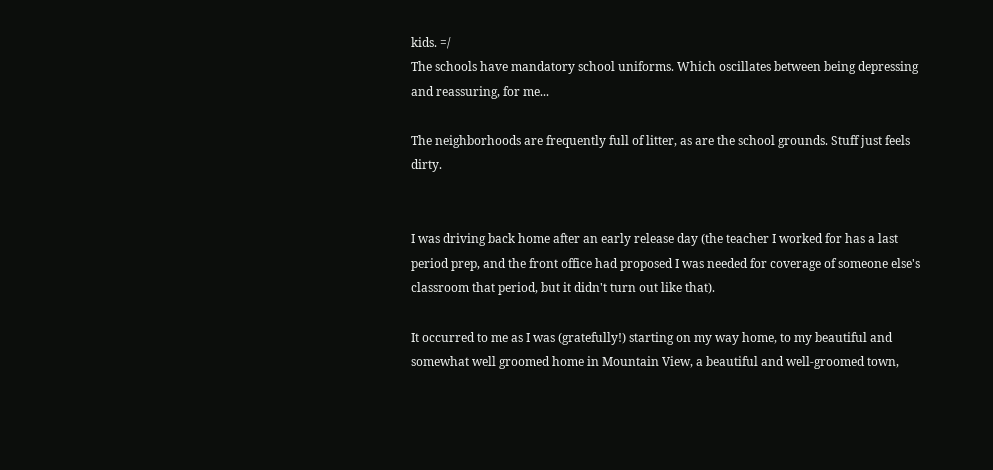kids. =/
The schools have mandatory school uniforms. Which oscillates between being depressing and reassuring, for me...

The neighborhoods are frequently full of litter, as are the school grounds. Stuff just feels dirty.


I was driving back home after an early release day (the teacher I worked for has a last period prep, and the front office had proposed I was needed for coverage of someone else's classroom that period, but it didn't turn out like that).

It occurred to me as I was (gratefully!) starting on my way home, to my beautiful and somewhat well groomed home in Mountain View, a beautiful and well-groomed town,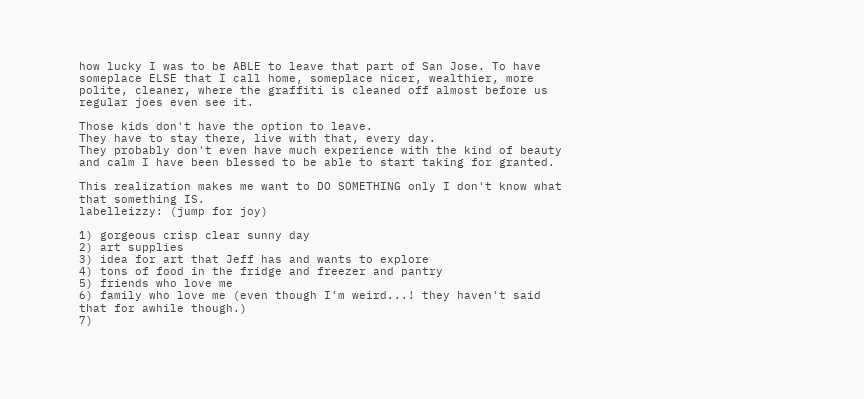how lucky I was to be ABLE to leave that part of San Jose. To have someplace ELSE that I call home, someplace nicer, wealthier, more polite, cleaner, where the graffiti is cleaned off almost before us regular joes even see it.

Those kids don't have the option to leave.
They have to stay there, live with that, every day.
They probably don't even have much experience with the kind of beauty and calm I have been blessed to be able to start taking for granted.

This realization makes me want to DO SOMETHING only I don't know what that something IS.
labelleizzy: (jump for joy)

1) gorgeous crisp clear sunny day
2) art supplies
3) idea for art that Jeff has and wants to explore
4) tons of food in the fridge and freezer and pantry
5) friends who love me
6) family who love me (even though I'm weird...! they haven't said that for awhile though.)
7)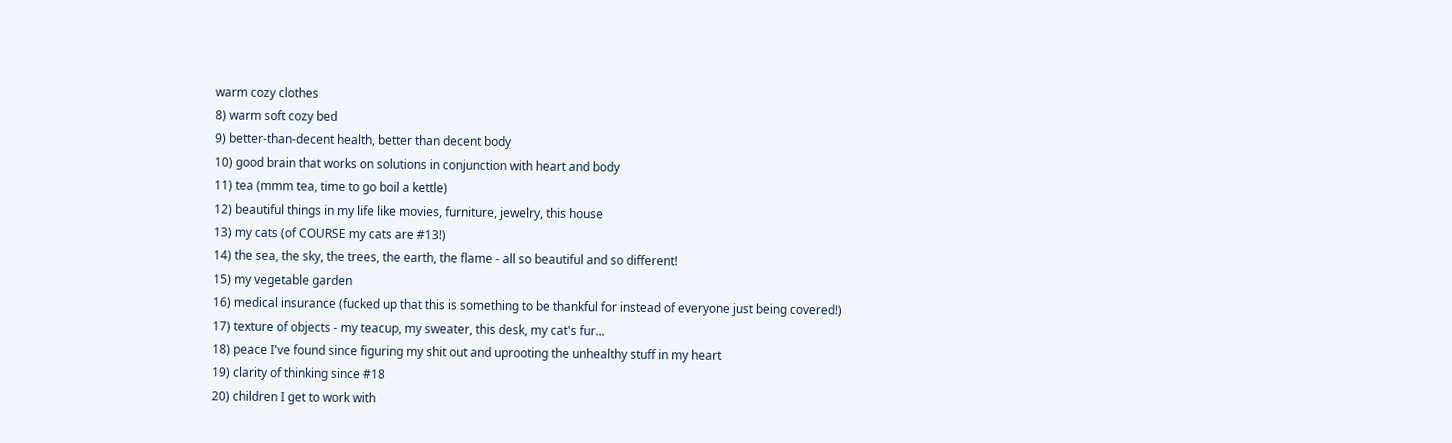warm cozy clothes
8) warm soft cozy bed
9) better-than-decent health, better than decent body
10) good brain that works on solutions in conjunction with heart and body
11) tea (mmm tea, time to go boil a kettle)
12) beautiful things in my life like movies, furniture, jewelry, this house
13) my cats (of COURSE my cats are #13!)
14) the sea, the sky, the trees, the earth, the flame - all so beautiful and so different!
15) my vegetable garden
16) medical insurance (fucked up that this is something to be thankful for instead of everyone just being covered!)
17) texture of objects - my teacup, my sweater, this desk, my cat's fur...
18) peace I've found since figuring my shit out and uprooting the unhealthy stuff in my heart
19) clarity of thinking since #18
20) children I get to work with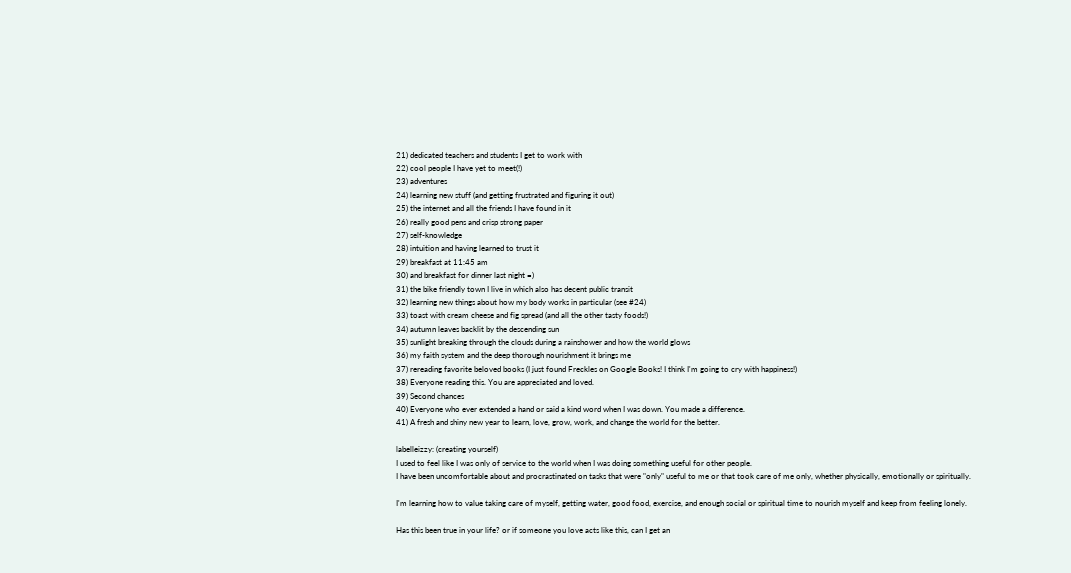21) dedicated teachers and students I get to work with
22) cool people I have yet to meet(!)
23) adventures
24) learning new stuff (and getting frustrated and figuring it out)
25) the internet and all the friends I have found in it
26) really good pens and crisp strong paper
27) self-knowledge
28) intuition and having learned to trust it
29) breakfast at 11:45 am
30) and breakfast for dinner last night =)
31) the bike friendly town I live in which also has decent public transit
32) learning new things about how my body works in particular (see #24)
33) toast with cream cheese and fig spread (and all the other tasty foods!)
34) autumn leaves backlit by the descending sun
35) sunlight breaking through the clouds during a rainshower and how the world glows
36) my faith system and the deep thorough nourishment it brings me
37) rereading favorite beloved books (I just found Freckles on Google Books! I think I'm going to cry with happiness!)
38) Everyone reading this. You are appreciated and loved.
39) Second chances
40) Everyone who ever extended a hand or said a kind word when I was down. You made a difference.
41) A fresh and shiny new year to learn, love, grow, work, and change the world for the better.

labelleizzy: (creating yourself)
I used to feel like I was only of service to the world when I was doing something useful for other people.
I have been uncomfortable about and procrastinated on tasks that were "only" useful to me or that took care of me only, whether physically, emotionally or spiritually.

I'm learning how to value taking care of myself, getting water, good food, exercise, and enough social or spiritual time to nourish myself and keep from feeling lonely.

Has this been true in your life? or if someone you love acts like this, can I get an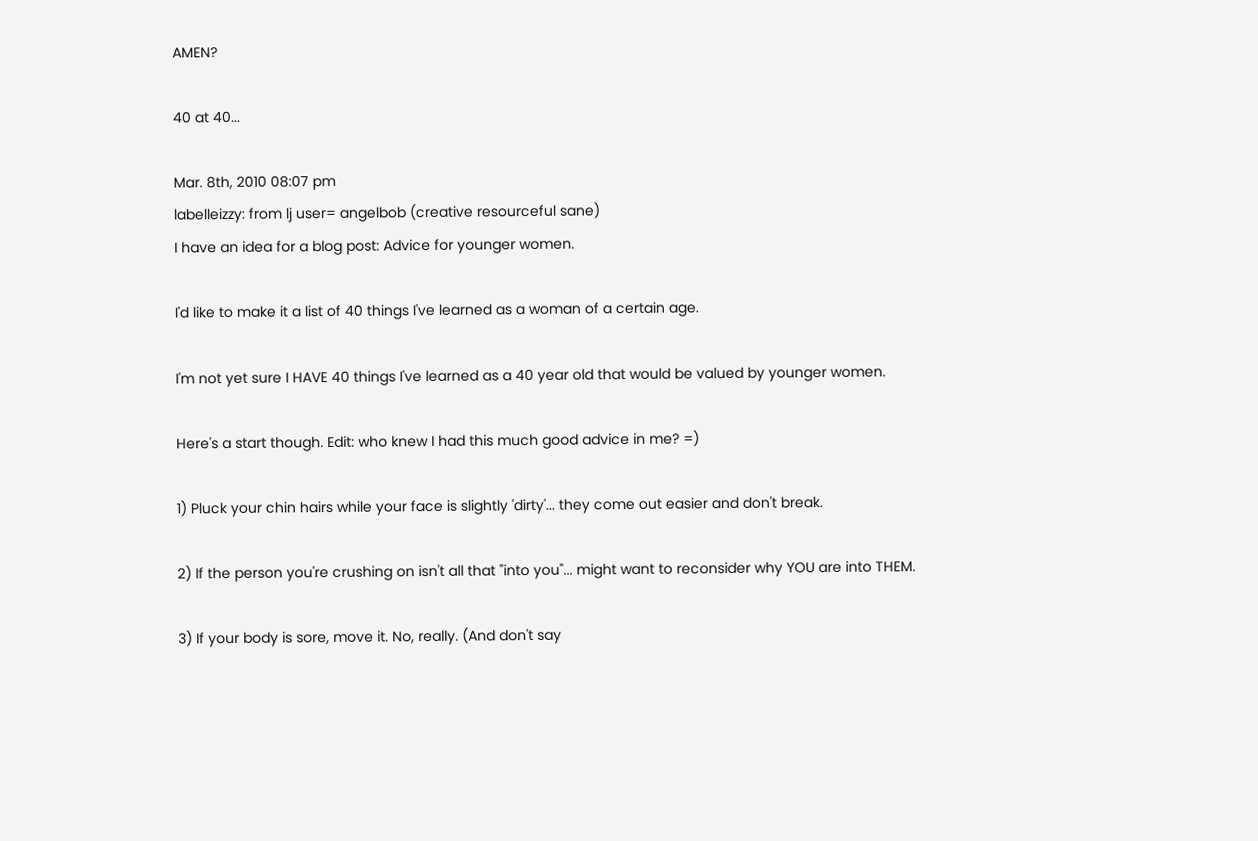AMEN?

40 at 40...

Mar. 8th, 2010 08:07 pm
labelleizzy: from lj user= angelbob (creative resourceful sane)
I have an idea for a blog post: Advice for younger women.

I'd like to make it a list of 40 things I've learned as a woman of a certain age.

I'm not yet sure I HAVE 40 things I've learned as a 40 year old that would be valued by younger women.

Here's a start though. Edit: who knew I had this much good advice in me? =)

1) Pluck your chin hairs while your face is slightly 'dirty'... they come out easier and don't break.

2) If the person you're crushing on isn't all that "into you"... might want to reconsider why YOU are into THEM.

3) If your body is sore, move it. No, really. (And don't say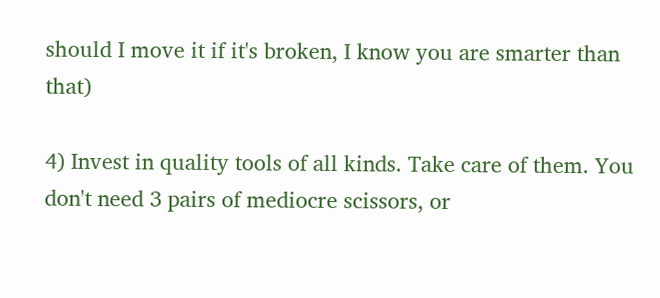should I move it if it's broken, I know you are smarter than that)

4) Invest in quality tools of all kinds. Take care of them. You don't need 3 pairs of mediocre scissors, or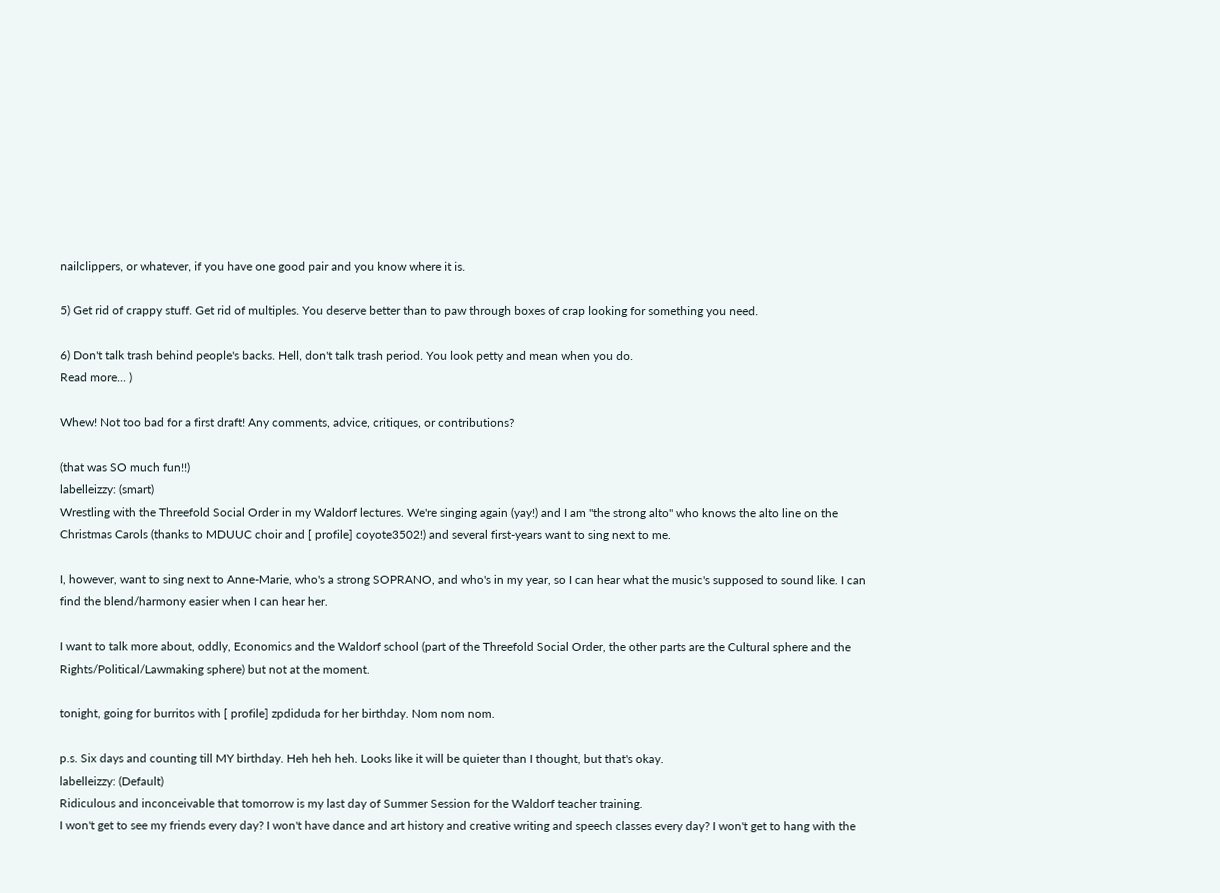nailclippers, or whatever, if you have one good pair and you know where it is.

5) Get rid of crappy stuff. Get rid of multiples. You deserve better than to paw through boxes of crap looking for something you need.

6) Don't talk trash behind people's backs. Hell, don't talk trash period. You look petty and mean when you do.
Read more... )

Whew! Not too bad for a first draft! Any comments, advice, critiques, or contributions?

(that was SO much fun!!)
labelleizzy: (smart)
Wrestling with the Threefold Social Order in my Waldorf lectures. We're singing again (yay!) and I am "the strong alto" who knows the alto line on the Christmas Carols (thanks to MDUUC choir and [ profile] coyote3502!) and several first-years want to sing next to me.

I, however, want to sing next to Anne-Marie, who's a strong SOPRANO, and who's in my year, so I can hear what the music's supposed to sound like. I can find the blend/harmony easier when I can hear her.

I want to talk more about, oddly, Economics and the Waldorf school (part of the Threefold Social Order, the other parts are the Cultural sphere and the Rights/Political/Lawmaking sphere) but not at the moment.

tonight, going for burritos with [ profile] zpdiduda for her birthday. Nom nom nom.

p.s. Six days and counting till MY birthday. Heh heh heh. Looks like it will be quieter than I thought, but that's okay.
labelleizzy: (Default)
Ridiculous and inconceivable that tomorrow is my last day of Summer Session for the Waldorf teacher training.
I won't get to see my friends every day? I won't have dance and art history and creative writing and speech classes every day? I won't get to hang with the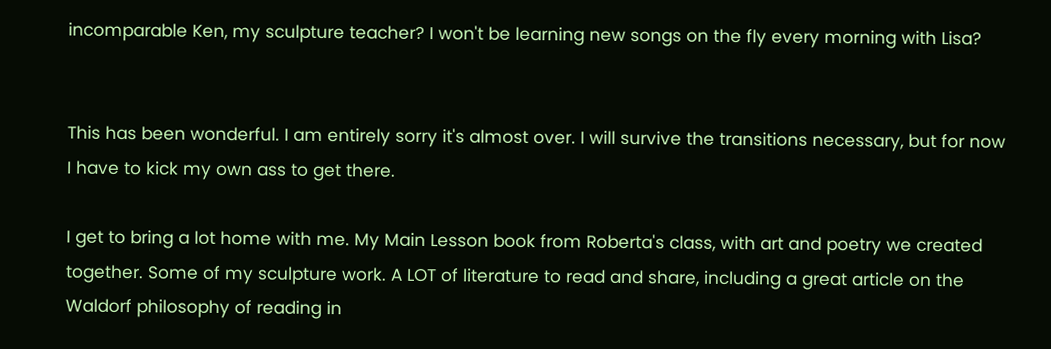incomparable Ken, my sculpture teacher? I won't be learning new songs on the fly every morning with Lisa?


This has been wonderful. I am entirely sorry it's almost over. I will survive the transitions necessary, but for now I have to kick my own ass to get there.

I get to bring a lot home with me. My Main Lesson book from Roberta's class, with art and poetry we created together. Some of my sculpture work. A LOT of literature to read and share, including a great article on the Waldorf philosophy of reading in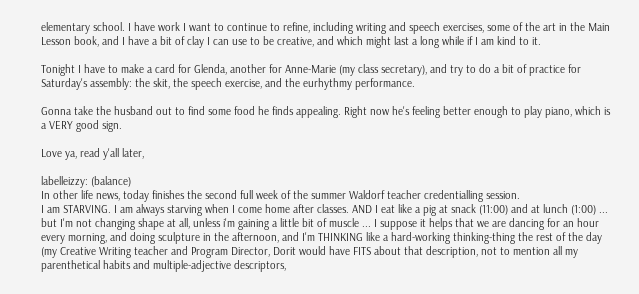elementary school. I have work I want to continue to refine, including writing and speech exercises, some of the art in the Main Lesson book, and I have a bit of clay I can use to be creative, and which might last a long while if I am kind to it.

Tonight I have to make a card for Glenda, another for Anne-Marie (my class secretary), and try to do a bit of practice for Saturday's assembly: the skit, the speech exercise, and the eurhythmy performance.

Gonna take the husband out to find some food he finds appealing. Right now he's feeling better enough to play piano, which is a VERY good sign.

Love ya, read y'all later,

labelleizzy: (balance)
In other life news, today finishes the second full week of the summer Waldorf teacher credentialling session.
I am STARVING. I am always starving when I come home after classes. AND I eat like a pig at snack (11:00) and at lunch (1:00) ... but I'm not changing shape at all, unless i'm gaining a little bit of muscle ... I suppose it helps that we are dancing for an hour every morning, and doing sculpture in the afternoon, and I'm THINKING like a hard-working thinking-thing the rest of the day (my Creative Writing teacher and Program Director, Dorit would have FITS about that description, not to mention all my parenthetical habits and multiple-adjective descriptors,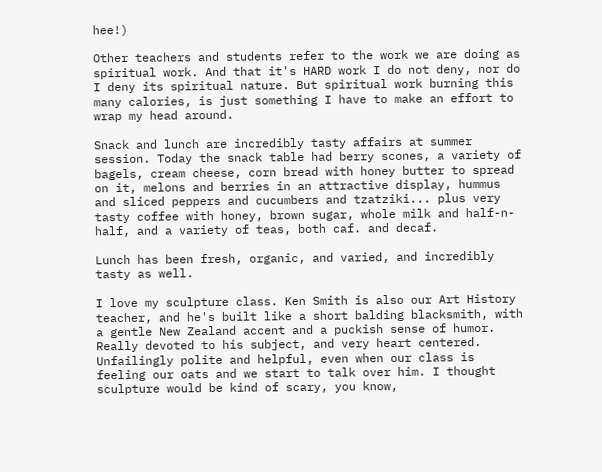hee!)

Other teachers and students refer to the work we are doing as spiritual work. And that it's HARD work I do not deny, nor do I deny its spiritual nature. But spiritual work burning this many calories, is just something I have to make an effort to wrap my head around.

Snack and lunch are incredibly tasty affairs at summer session. Today the snack table had berry scones, a variety of bagels, cream cheese, corn bread with honey butter to spread on it, melons and berries in an attractive display, hummus and sliced peppers and cucumbers and tzatziki... plus very tasty coffee with honey, brown sugar, whole milk and half-n-half, and a variety of teas, both caf. and decaf.

Lunch has been fresh, organic, and varied, and incredibly tasty as well.

I love my sculpture class. Ken Smith is also our Art History teacher, and he's built like a short balding blacksmith, with a gentle New Zealand accent and a puckish sense of humor. Really devoted to his subject, and very heart centered. Unfailingly polite and helpful, even when our class is feeling our oats and we start to talk over him. I thought sculpture would be kind of scary, you know,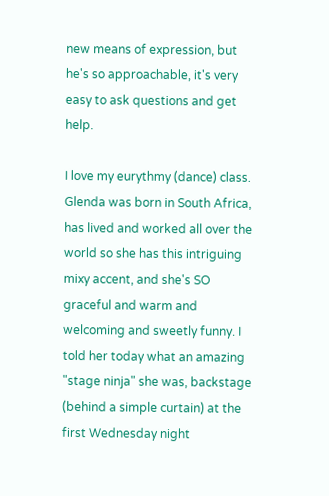new means of expression, but he's so approachable, it's very easy to ask questions and get help.

I love my eurythmy (dance) class. Glenda was born in South Africa, has lived and worked all over the world so she has this intriguing mixy accent, and she's SO graceful and warm and welcoming and sweetly funny. I told her today what an amazing "stage ninja" she was, backstage (behind a simple curtain) at the first Wednesday night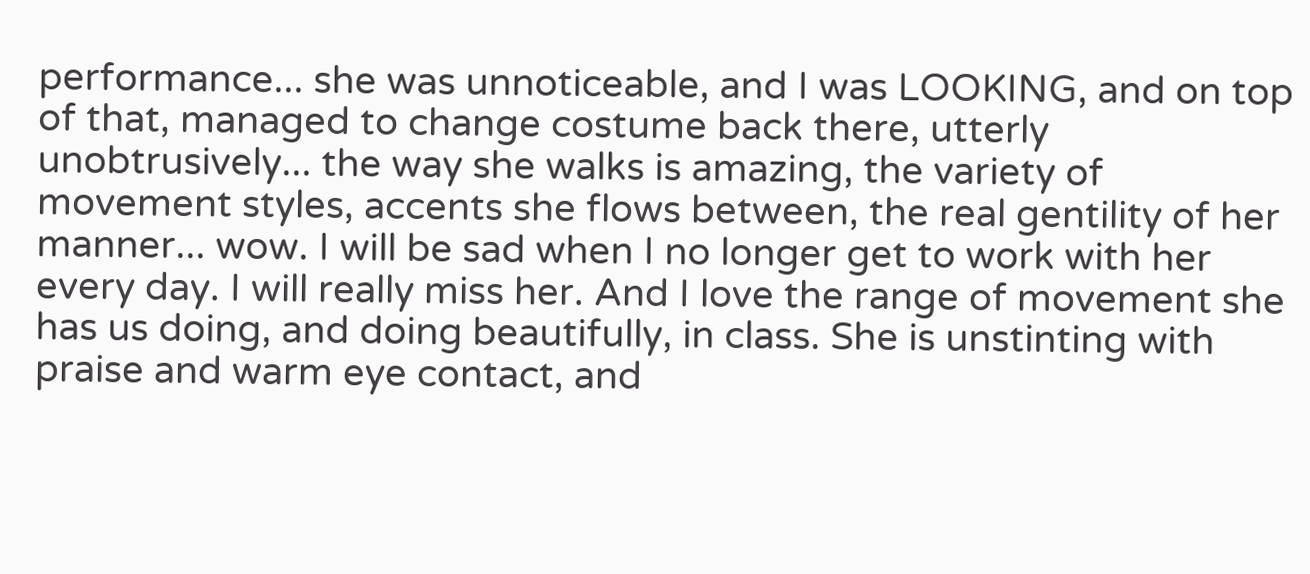performance... she was unnoticeable, and I was LOOKING, and on top of that, managed to change costume back there, utterly unobtrusively... the way she walks is amazing, the variety of movement styles, accents she flows between, the real gentility of her manner... wow. I will be sad when I no longer get to work with her every day. I will really miss her. And I love the range of movement she has us doing, and doing beautifully, in class. She is unstinting with praise and warm eye contact, and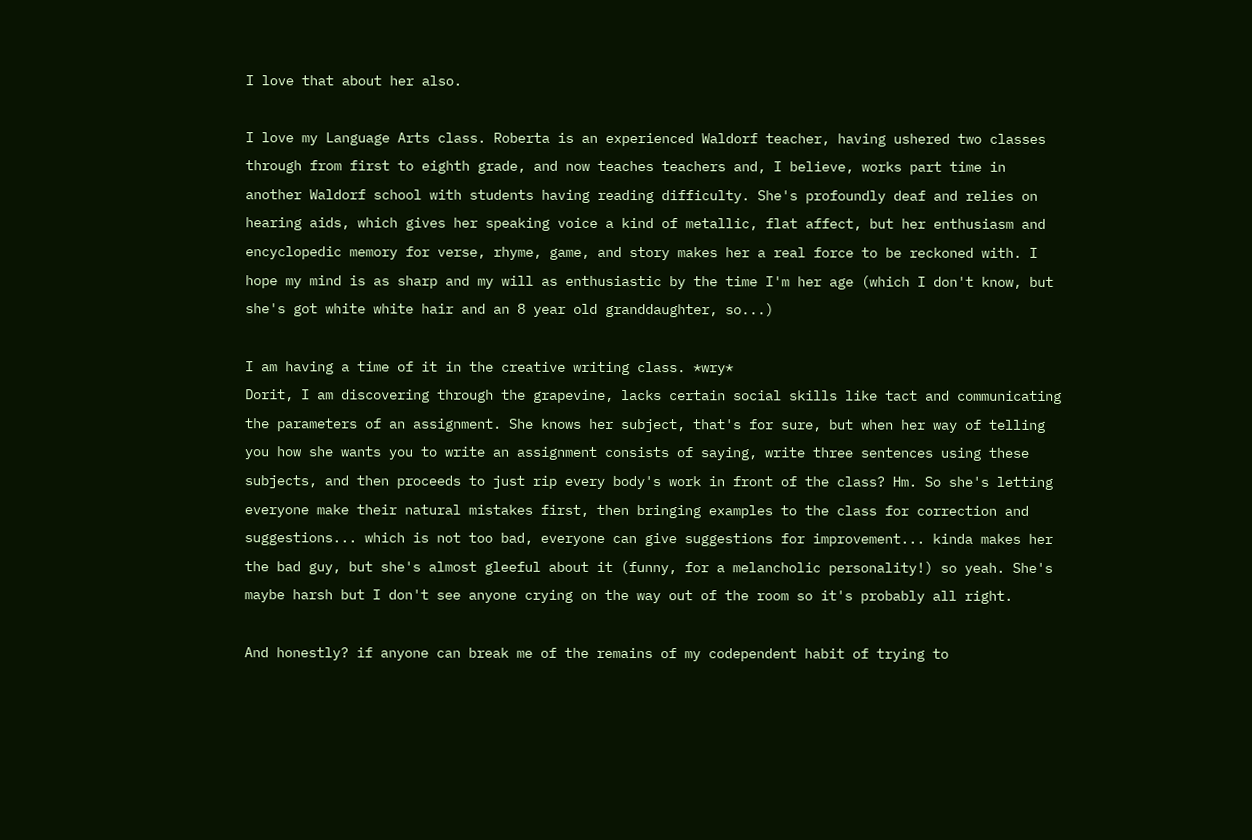I love that about her also.

I love my Language Arts class. Roberta is an experienced Waldorf teacher, having ushered two classes through from first to eighth grade, and now teaches teachers and, I believe, works part time in another Waldorf school with students having reading difficulty. She's profoundly deaf and relies on hearing aids, which gives her speaking voice a kind of metallic, flat affect, but her enthusiasm and encyclopedic memory for verse, rhyme, game, and story makes her a real force to be reckoned with. I hope my mind is as sharp and my will as enthusiastic by the time I'm her age (which I don't know, but she's got white white hair and an 8 year old granddaughter, so...)

I am having a time of it in the creative writing class. *wry*
Dorit, I am discovering through the grapevine, lacks certain social skills like tact and communicating the parameters of an assignment. She knows her subject, that's for sure, but when her way of telling you how she wants you to write an assignment consists of saying, write three sentences using these subjects, and then proceeds to just rip every body's work in front of the class? Hm. So she's letting everyone make their natural mistakes first, then bringing examples to the class for correction and suggestions... which is not too bad, everyone can give suggestions for improvement... kinda makes her the bad guy, but she's almost gleeful about it (funny, for a melancholic personality!) so yeah. She's maybe harsh but I don't see anyone crying on the way out of the room so it's probably all right.

And honestly? if anyone can break me of the remains of my codependent habit of trying to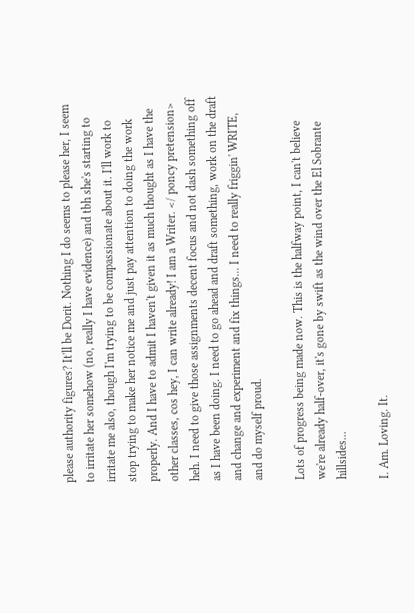please authority figures? It'll be Dorit. Nothing I do seems to please her, I seem to irritate her somehow (no, really I have evidence) and tbh she's starting to irritate me also, though I'm trying to be compassionate about it. I'll work to stop trying to make her notice me and just pay attention to doing the work properly. And I have to admit I haven't given it as much thought as I have the other classes, cos hey, I can write already! I am a Writer. </ poncy pretension> heh. I need to give those assignments decent focus and not dash something off as I have been doing. I need to go ahead and draft something, work on the draft and change and experiment and fix things... I need to really friggin' WRITE, and do myself proud.

Lots of progress being made now. This is the halfway point, I can't believe we're already half-over, it's gone by swift as the wind over the El Sobrante hillsides...

I. Am. Loving. It.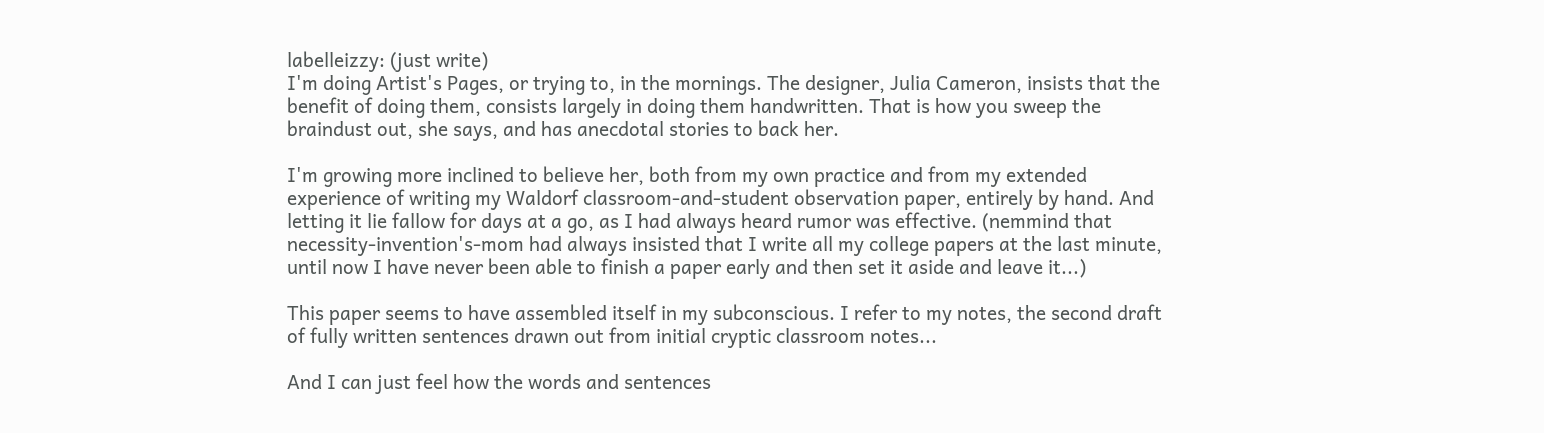labelleizzy: (just write)
I'm doing Artist's Pages, or trying to, in the mornings. The designer, Julia Cameron, insists that the benefit of doing them, consists largely in doing them handwritten. That is how you sweep the braindust out, she says, and has anecdotal stories to back her.

I'm growing more inclined to believe her, both from my own practice and from my extended experience of writing my Waldorf classroom-and-student observation paper, entirely by hand. And letting it lie fallow for days at a go, as I had always heard rumor was effective. (nemmind that necessity-invention's-mom had always insisted that I write all my college papers at the last minute, until now I have never been able to finish a paper early and then set it aside and leave it...)

This paper seems to have assembled itself in my subconscious. I refer to my notes, the second draft of fully written sentences drawn out from initial cryptic classroom notes...

And I can just feel how the words and sentences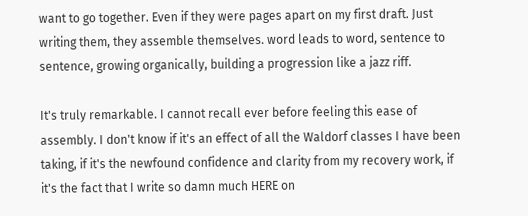want to go together. Even if they were pages apart on my first draft. Just writing them, they assemble themselves. word leads to word, sentence to sentence, growing organically, building a progression like a jazz riff.

It's truly remarkable. I cannot recall ever before feeling this ease of assembly. I don't know if it's an effect of all the Waldorf classes I have been taking, if it's the newfound confidence and clarity from my recovery work, if it's the fact that I write so damn much HERE on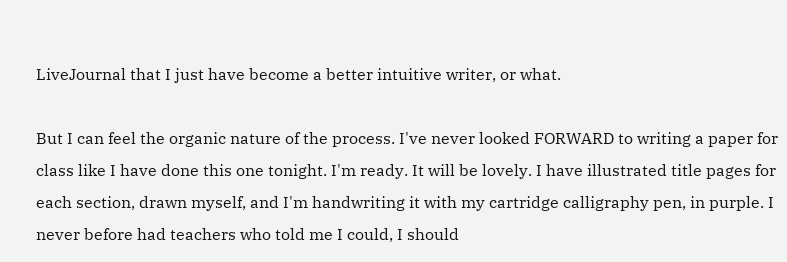LiveJournal that I just have become a better intuitive writer, or what.

But I can feel the organic nature of the process. I've never looked FORWARD to writing a paper for class like I have done this one tonight. I'm ready. It will be lovely. I have illustrated title pages for each section, drawn myself, and I'm handwriting it with my cartridge calligraphy pen, in purple. I never before had teachers who told me I could, I should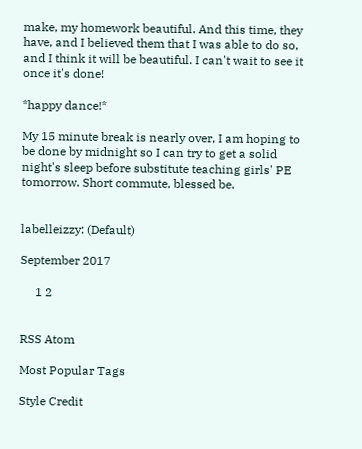make, my homework beautiful. And this time, they have, and I believed them that I was able to do so, and I think it will be beautiful. I can't wait to see it once it's done!

*happy dance!*

My 15 minute break is nearly over, I am hoping to be done by midnight so I can try to get a solid night's sleep before substitute teaching girls' PE tomorrow. Short commute, blessed be.


labelleizzy: (Default)

September 2017

     1 2


RSS Atom

Most Popular Tags

Style Credit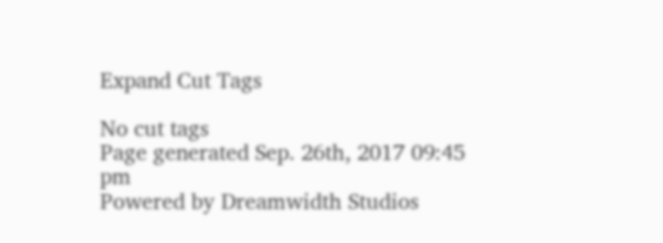Expand Cut Tags

No cut tags
Page generated Sep. 26th, 2017 09:45 pm
Powered by Dreamwidth Studios